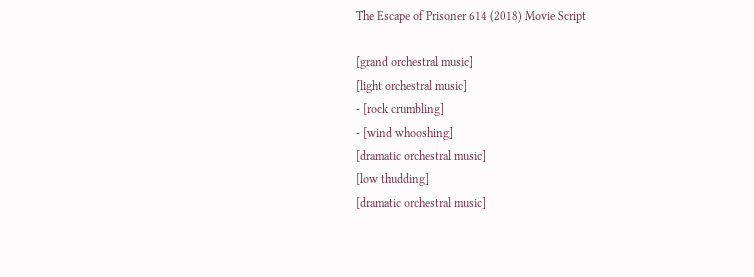The Escape of Prisoner 614 (2018) Movie Script

[grand orchestral music]
[light orchestral music]
- [rock crumbling]
- [wind whooshing]
[dramatic orchestral music]
[low thudding]
[dramatic orchestral music]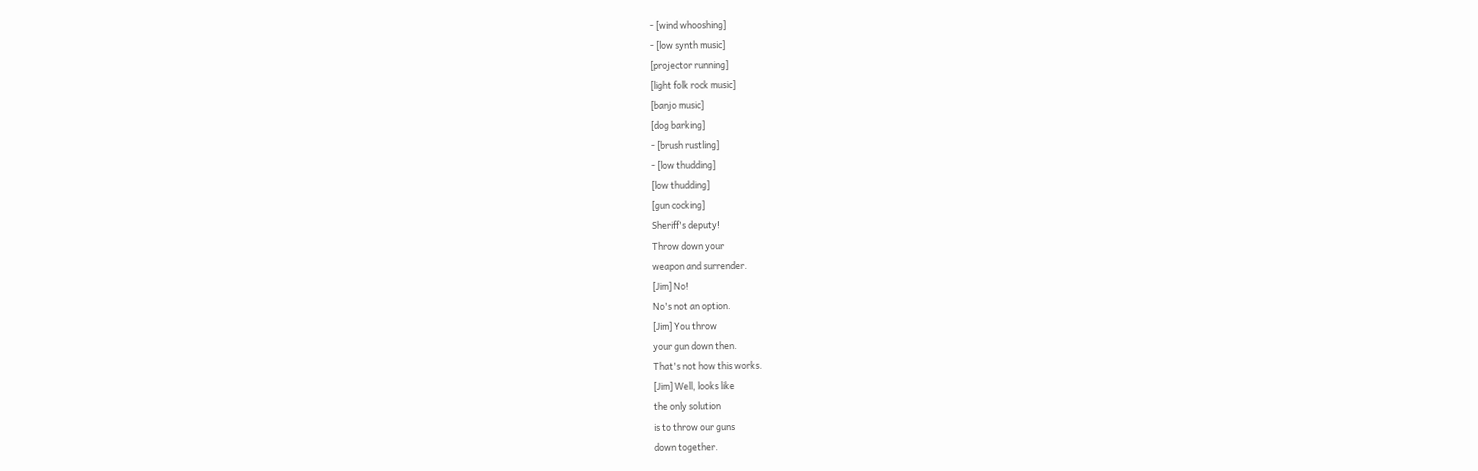- [wind whooshing]
- [low synth music]
[projector running]
[light folk rock music]
[banjo music]
[dog barking]
- [brush rustling]
- [low thudding]
[low thudding]
[gun cocking]
Sheriff's deputy!
Throw down your
weapon and surrender.
[Jim] No!
No's not an option.
[Jim] You throw
your gun down then.
That's not how this works.
[Jim] Well, looks like
the only solution
is to throw our guns
down together.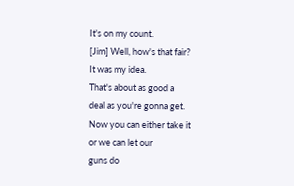It's on my count.
[Jim] Well, how's that fair?
It was my idea.
That's about as good a
deal as you're gonna get.
Now you can either take it
or we can let our
guns do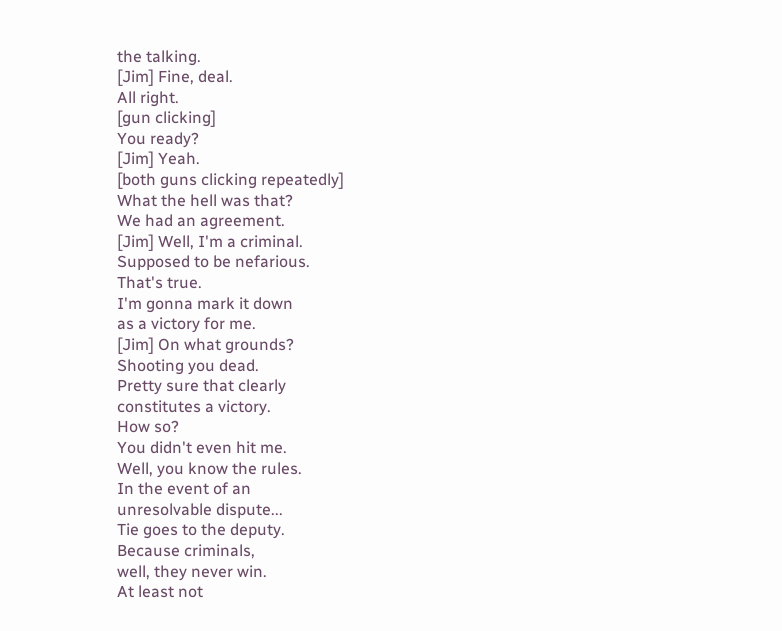the talking.
[Jim] Fine, deal.
All right.
[gun clicking]
You ready?
[Jim] Yeah.
[both guns clicking repeatedly]
What the hell was that?
We had an agreement.
[Jim] Well, I'm a criminal.
Supposed to be nefarious.
That's true.
I'm gonna mark it down
as a victory for me.
[Jim] On what grounds?
Shooting you dead.
Pretty sure that clearly
constitutes a victory.
How so?
You didn't even hit me.
Well, you know the rules.
In the event of an
unresolvable dispute...
Tie goes to the deputy.
Because criminals,
well, they never win.
At least not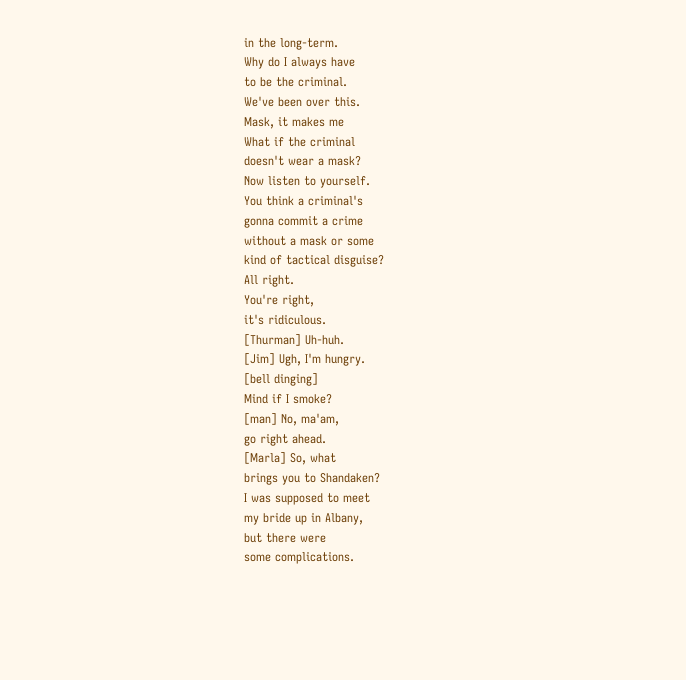in the long-term.
Why do I always have
to be the criminal.
We've been over this.
Mask, it makes me
What if the criminal
doesn't wear a mask?
Now listen to yourself.
You think a criminal's
gonna commit a crime
without a mask or some
kind of tactical disguise?
All right.
You're right,
it's ridiculous.
[Thurman] Uh-huh.
[Jim] Ugh, I'm hungry.
[bell dinging]
Mind if I smoke?
[man] No, ma'am,
go right ahead.
[Marla] So, what
brings you to Shandaken?
I was supposed to meet
my bride up in Albany,
but there were
some complications.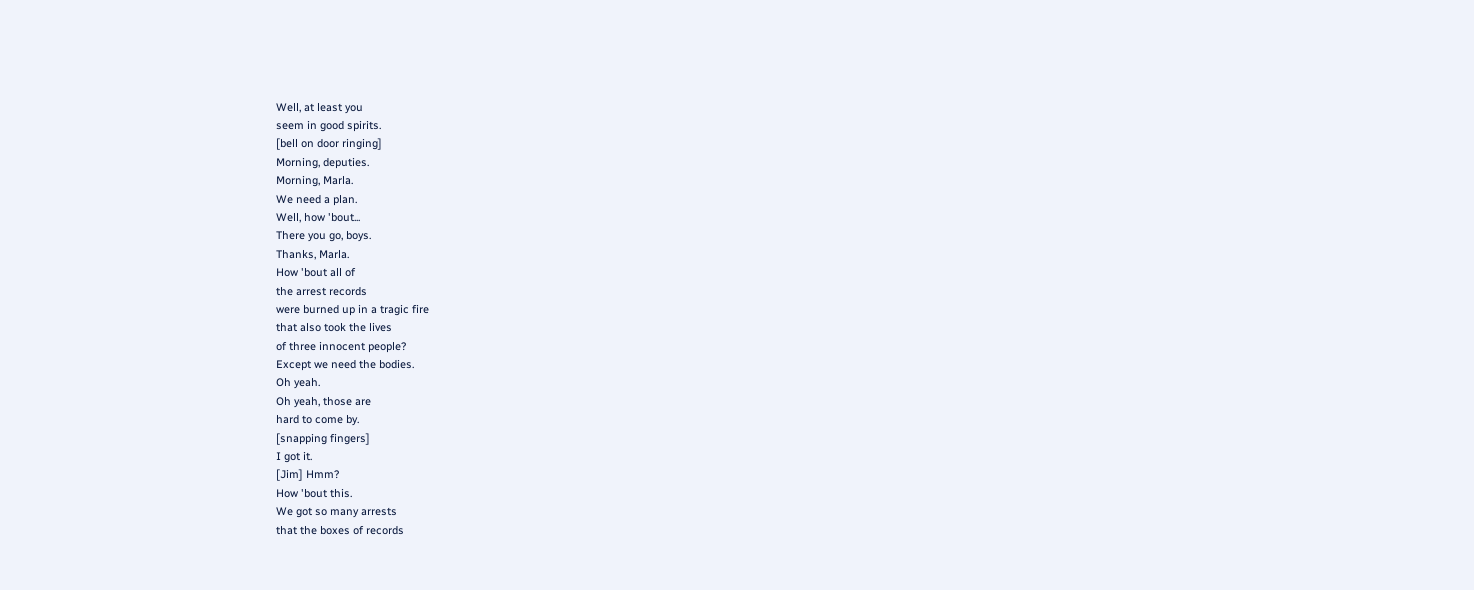Well, at least you
seem in good spirits.
[bell on door ringing]
Morning, deputies.
Morning, Marla.
We need a plan.
Well, how 'bout...
There you go, boys.
Thanks, Marla.
How 'bout all of
the arrest records
were burned up in a tragic fire
that also took the lives
of three innocent people?
Except we need the bodies.
Oh yeah.
Oh yeah, those are
hard to come by.
[snapping fingers]
I got it.
[Jim] Hmm?
How 'bout this.
We got so many arrests
that the boxes of records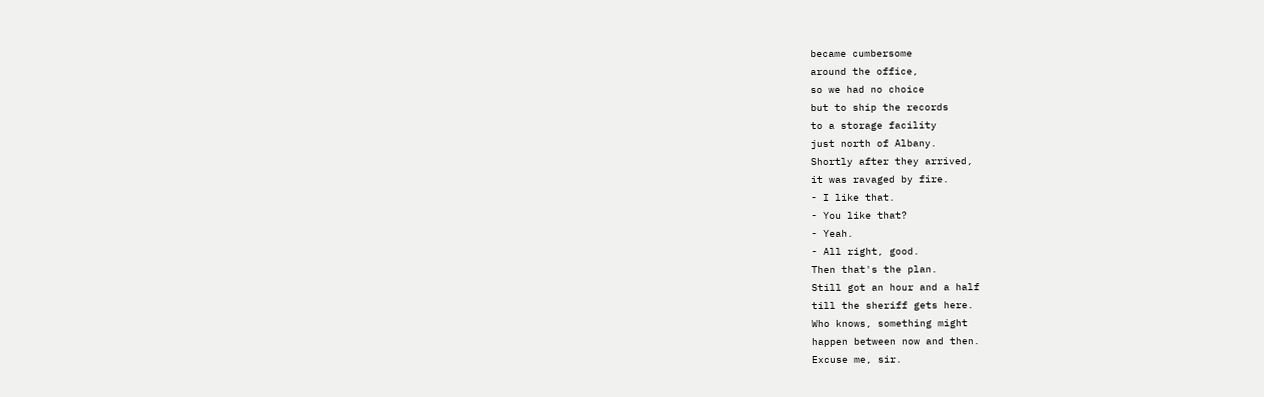became cumbersome
around the office,
so we had no choice
but to ship the records
to a storage facility
just north of Albany.
Shortly after they arrived,
it was ravaged by fire.
- I like that.
- You like that?
- Yeah.
- All right, good.
Then that's the plan.
Still got an hour and a half
till the sheriff gets here.
Who knows, something might
happen between now and then.
Excuse me, sir.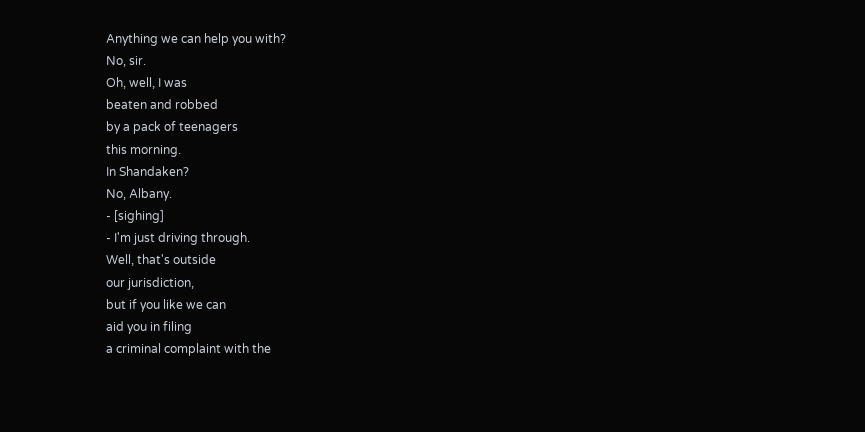Anything we can help you with?
No, sir.
Oh, well, I was
beaten and robbed
by a pack of teenagers
this morning.
In Shandaken?
No, Albany.
- [sighing]
- I'm just driving through.
Well, that's outside
our jurisdiction,
but if you like we can
aid you in filing
a criminal complaint with the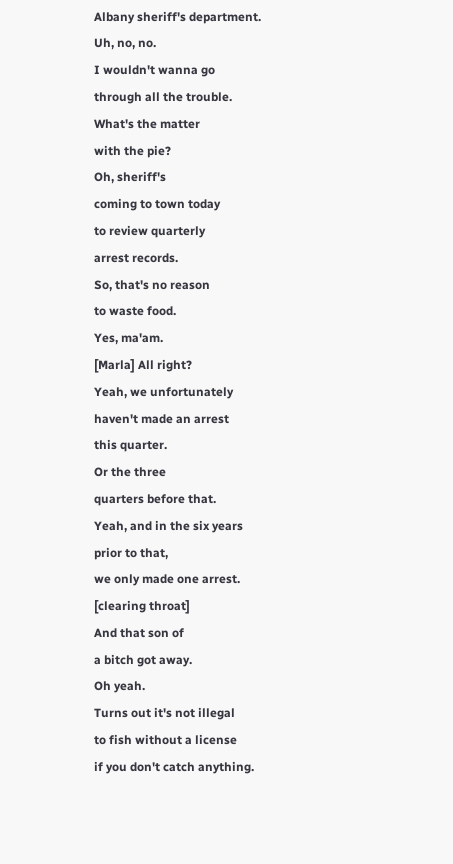Albany sheriff's department.
Uh, no, no.
I wouldn't wanna go
through all the trouble.
What's the matter
with the pie?
Oh, sheriff's
coming to town today
to review quarterly
arrest records.
So, that's no reason
to waste food.
Yes, ma'am.
[Marla] All right?
Yeah, we unfortunately
haven't made an arrest
this quarter.
Or the three
quarters before that.
Yeah, and in the six years
prior to that,
we only made one arrest.
[clearing throat]
And that son of
a bitch got away.
Oh yeah.
Turns out it's not illegal
to fish without a license
if you don't catch anything.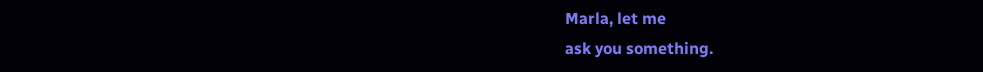Marla, let me
ask you something.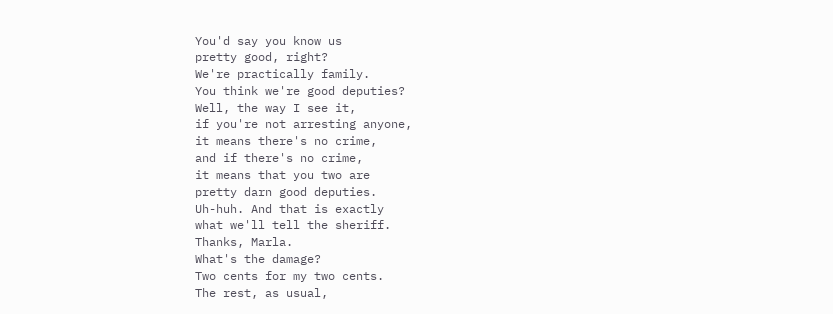You'd say you know us
pretty good, right?
We're practically family.
You think we're good deputies?
Well, the way I see it,
if you're not arresting anyone,
it means there's no crime,
and if there's no crime,
it means that you two are
pretty darn good deputies.
Uh-huh. And that is exactly
what we'll tell the sheriff.
Thanks, Marla.
What's the damage?
Two cents for my two cents.
The rest, as usual,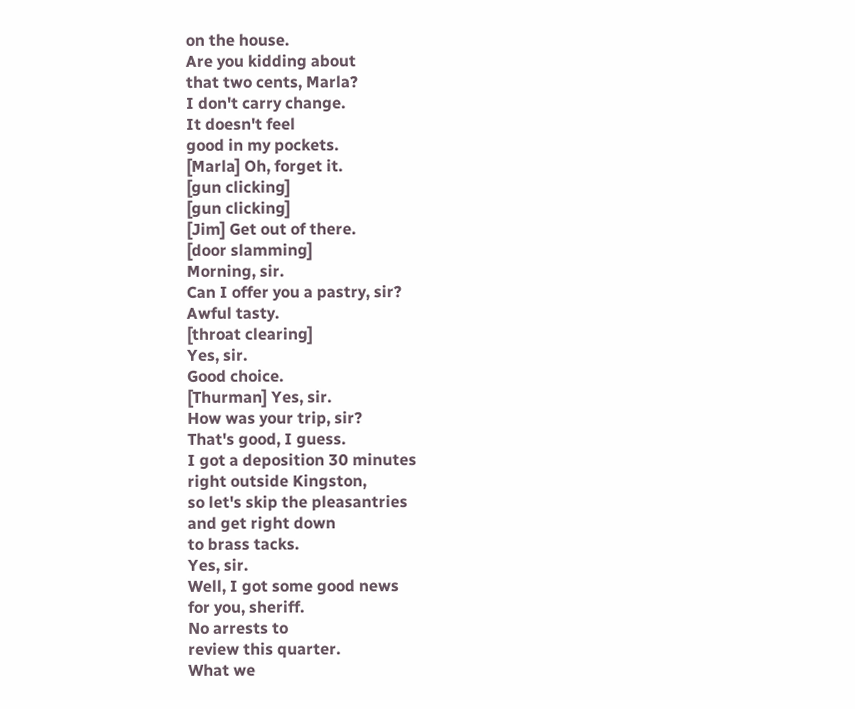on the house.
Are you kidding about
that two cents, Marla?
I don't carry change.
It doesn't feel
good in my pockets.
[Marla] Oh, forget it.
[gun clicking]
[gun clicking]
[Jim] Get out of there.
[door slamming]
Morning, sir.
Can I offer you a pastry, sir?
Awful tasty.
[throat clearing]
Yes, sir.
Good choice.
[Thurman] Yes, sir.
How was your trip, sir?
That's good, I guess.
I got a deposition 30 minutes
right outside Kingston,
so let's skip the pleasantries
and get right down
to brass tacks.
Yes, sir.
Well, I got some good news
for you, sheriff.
No arrests to
review this quarter.
What we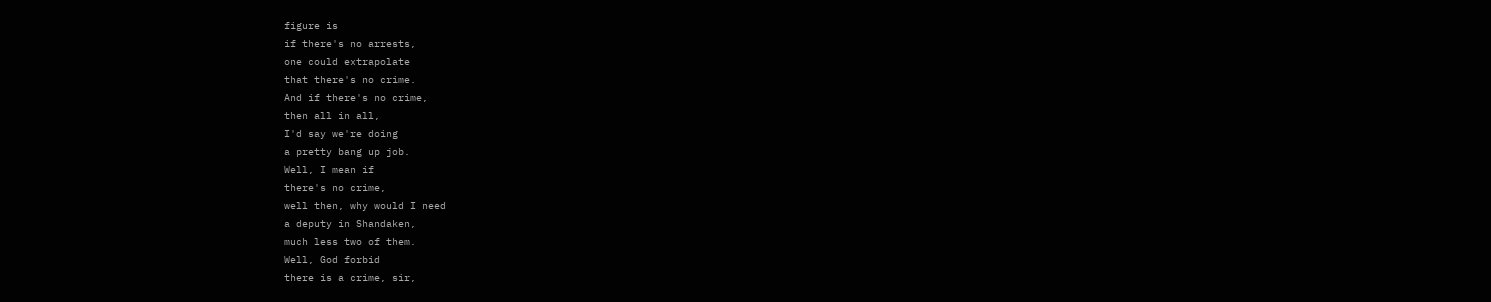figure is
if there's no arrests,
one could extrapolate
that there's no crime.
And if there's no crime,
then all in all,
I'd say we're doing
a pretty bang up job.
Well, I mean if
there's no crime,
well then, why would I need
a deputy in Shandaken,
much less two of them.
Well, God forbid
there is a crime, sir,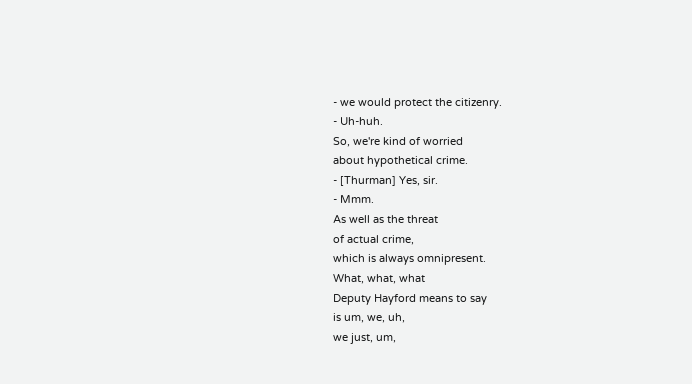- we would protect the citizenry.
- Uh-huh.
So, we're kind of worried
about hypothetical crime.
- [Thurman] Yes, sir.
- Mmm.
As well as the threat
of actual crime,
which is always omnipresent.
What, what, what
Deputy Hayford means to say
is um, we, uh,
we just, um,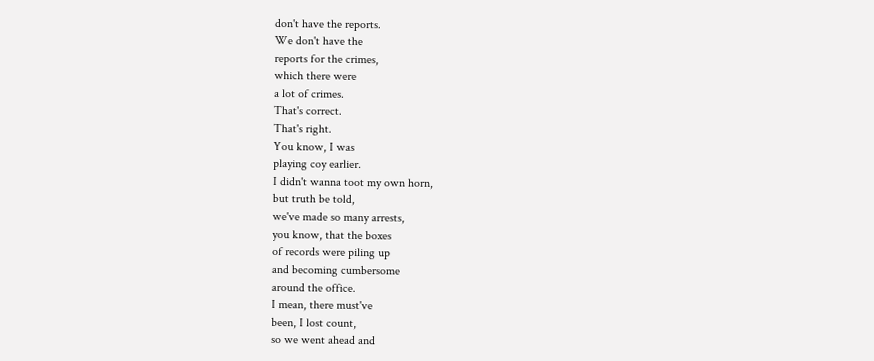don't have the reports.
We don't have the
reports for the crimes,
which there were
a lot of crimes.
That's correct.
That's right.
You know, I was
playing coy earlier.
I didn't wanna toot my own horn,
but truth be told,
we've made so many arrests,
you know, that the boxes
of records were piling up
and becoming cumbersome
around the office.
I mean, there must've
been, I lost count,
so we went ahead and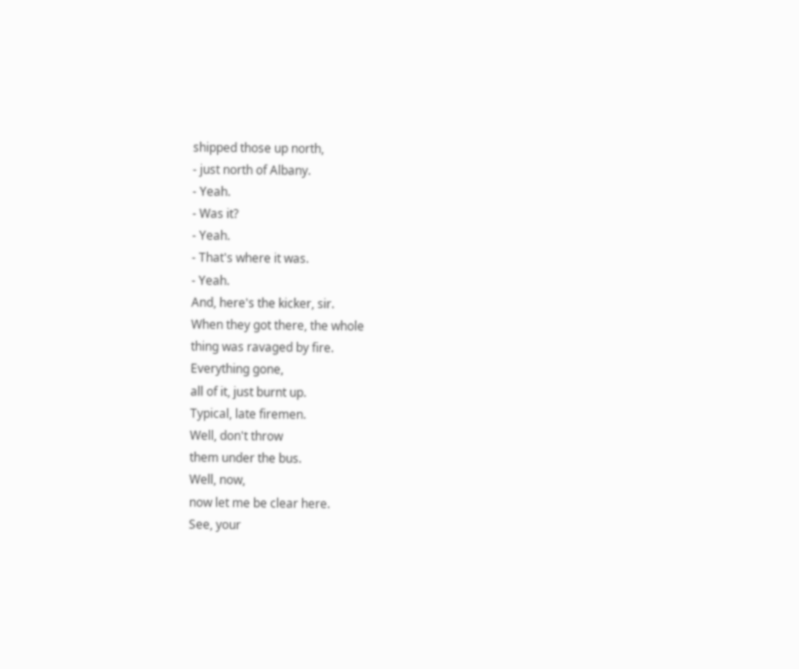shipped those up north,
- just north of Albany.
- Yeah.
- Was it?
- Yeah.
- That's where it was.
- Yeah.
And, here's the kicker, sir.
When they got there, the whole
thing was ravaged by fire.
Everything gone,
all of it, just burnt up.
Typical, late firemen.
Well, don't throw
them under the bus.
Well, now,
now let me be clear here.
See, your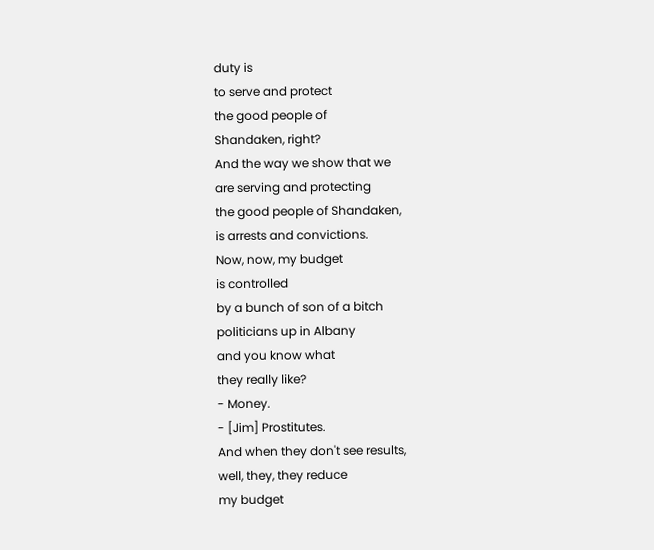duty is
to serve and protect
the good people of
Shandaken, right?
And the way we show that we
are serving and protecting
the good people of Shandaken,
is arrests and convictions.
Now, now, my budget
is controlled
by a bunch of son of a bitch
politicians up in Albany
and you know what
they really like?
- Money.
- [Jim] Prostitutes.
And when they don't see results,
well, they, they reduce
my budget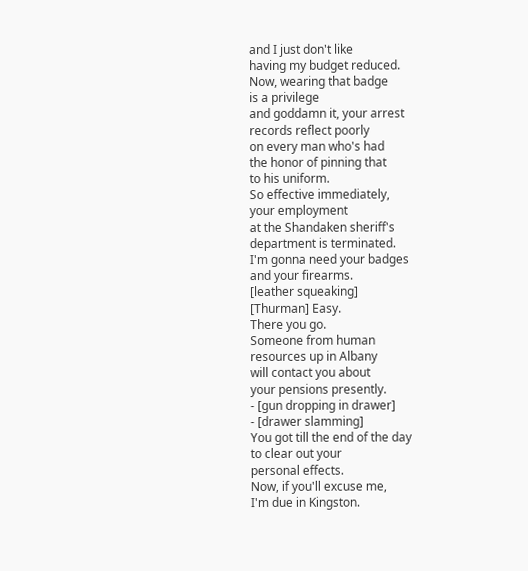and I just don't like
having my budget reduced.
Now, wearing that badge
is a privilege
and goddamn it, your arrest
records reflect poorly
on every man who's had
the honor of pinning that
to his uniform.
So effective immediately,
your employment
at the Shandaken sheriff's
department is terminated.
I'm gonna need your badges
and your firearms.
[leather squeaking]
[Thurman] Easy.
There you go.
Someone from human
resources up in Albany
will contact you about
your pensions presently.
- [gun dropping in drawer]
- [drawer slamming]
You got till the end of the day
to clear out your
personal effects.
Now, if you'll excuse me,
I'm due in Kingston.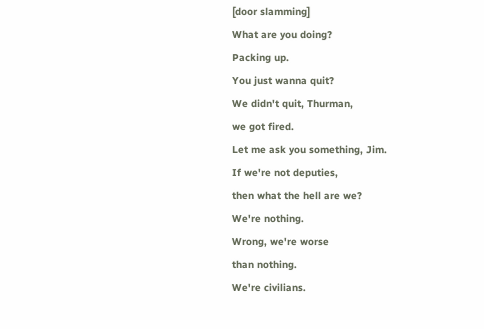[door slamming]
What are you doing?
Packing up.
You just wanna quit?
We didn't quit, Thurman,
we got fired.
Let me ask you something, Jim.
If we're not deputies,
then what the hell are we?
We're nothing.
Wrong, we're worse
than nothing.
We're civilians.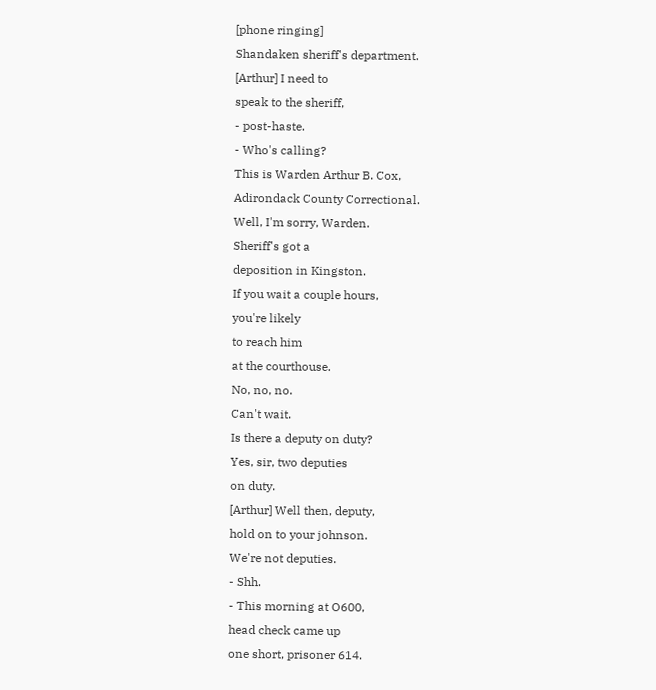[phone ringing]
Shandaken sheriff's department.
[Arthur] I need to
speak to the sheriff,
- post-haste.
- Who's calling?
This is Warden Arthur B. Cox,
Adirondack County Correctional.
Well, I'm sorry, Warden.
Sheriff's got a
deposition in Kingston.
If you wait a couple hours,
you're likely
to reach him
at the courthouse.
No, no, no.
Can't wait.
Is there a deputy on duty?
Yes, sir, two deputies
on duty.
[Arthur] Well then, deputy,
hold on to your johnson.
We're not deputies.
- Shh.
- This morning at O600,
head check came up
one short, prisoner 614.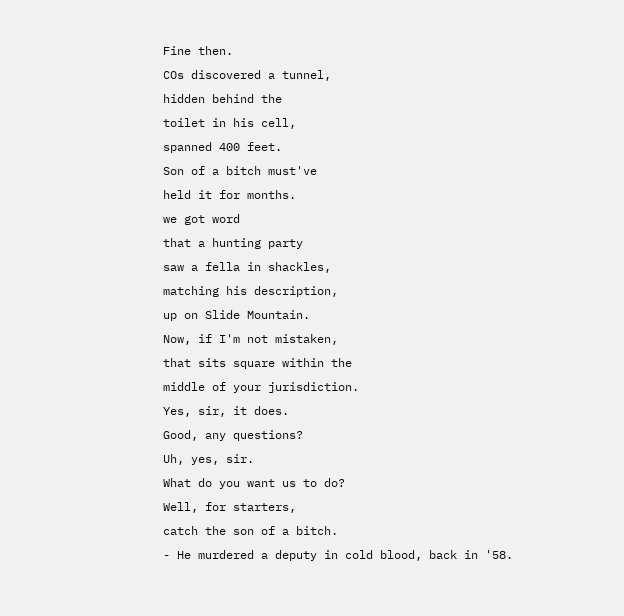Fine then.
COs discovered a tunnel,
hidden behind the
toilet in his cell,
spanned 400 feet.
Son of a bitch must've
held it for months.
we got word
that a hunting party
saw a fella in shackles,
matching his description,
up on Slide Mountain.
Now, if I'm not mistaken,
that sits square within the
middle of your jurisdiction.
Yes, sir, it does.
Good, any questions?
Uh, yes, sir.
What do you want us to do?
Well, for starters,
catch the son of a bitch.
- He murdered a deputy in cold blood, back in '58.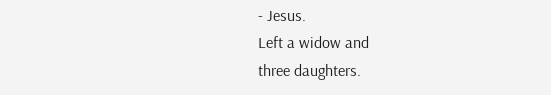- Jesus.
Left a widow and
three daughters.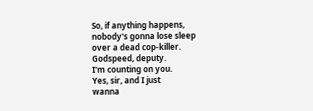So, if anything happens,
nobody's gonna lose sleep
over a dead cop-killer.
Godspeed, deputy.
I'm counting on you.
Yes, sir, and I just
wanna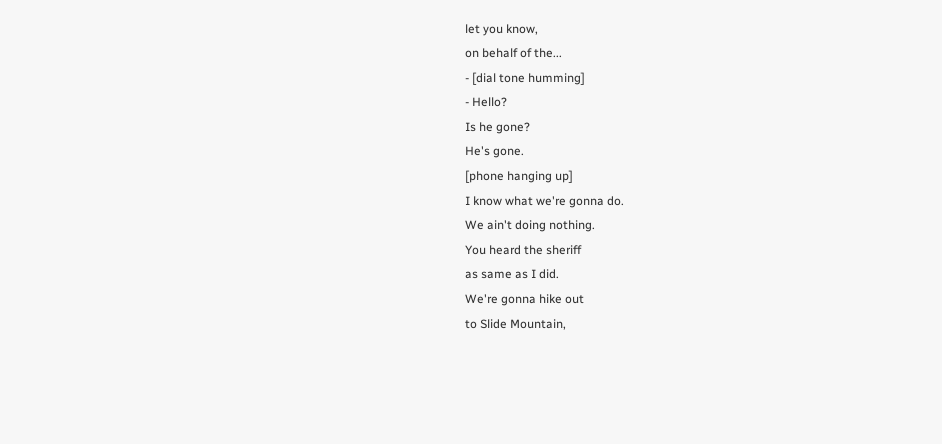let you know,
on behalf of the...
- [dial tone humming]
- Hello?
Is he gone?
He's gone.
[phone hanging up]
I know what we're gonna do.
We ain't doing nothing.
You heard the sheriff
as same as I did.
We're gonna hike out
to Slide Mountain,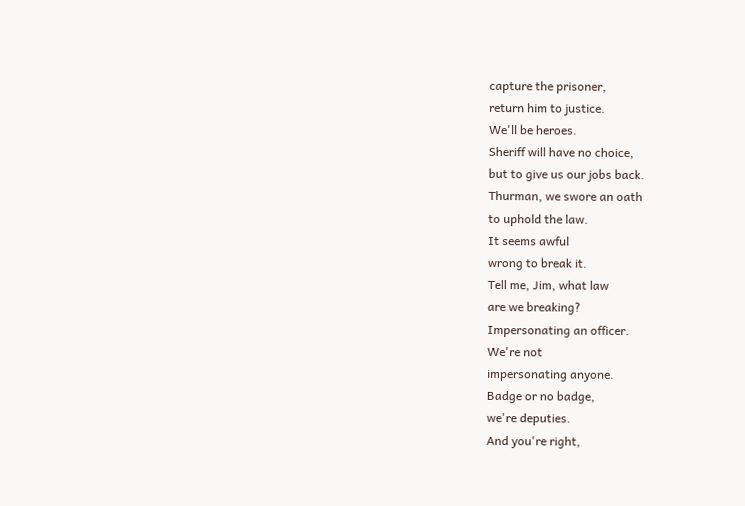capture the prisoner,
return him to justice.
We'll be heroes.
Sheriff will have no choice,
but to give us our jobs back.
Thurman, we swore an oath
to uphold the law.
It seems awful
wrong to break it.
Tell me, Jim, what law
are we breaking?
Impersonating an officer.
We're not
impersonating anyone.
Badge or no badge,
we're deputies.
And you're right,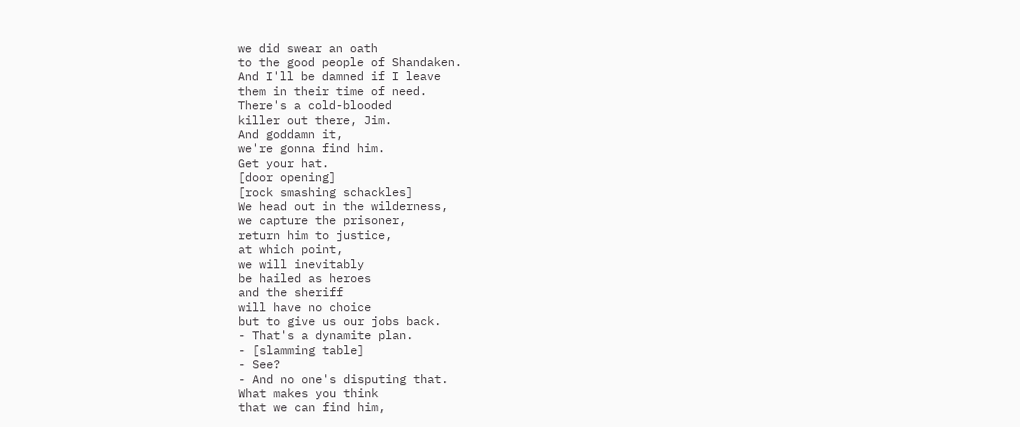we did swear an oath
to the good people of Shandaken.
And I'll be damned if I leave
them in their time of need.
There's a cold-blooded
killer out there, Jim.
And goddamn it,
we're gonna find him.
Get your hat.
[door opening]
[rock smashing schackles]
We head out in the wilderness,
we capture the prisoner,
return him to justice,
at which point,
we will inevitably
be hailed as heroes
and the sheriff
will have no choice
but to give us our jobs back.
- That's a dynamite plan.
- [slamming table]
- See?
- And no one's disputing that.
What makes you think
that we can find him,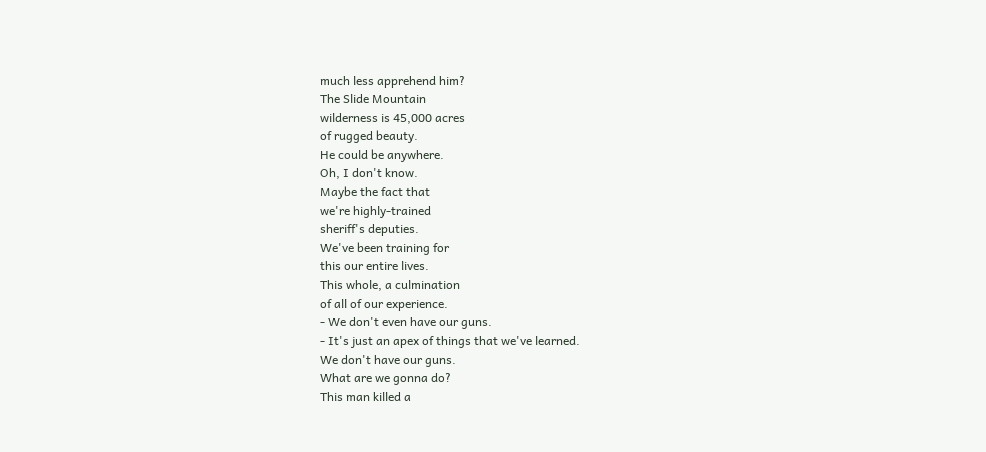much less apprehend him?
The Slide Mountain
wilderness is 45,000 acres
of rugged beauty.
He could be anywhere.
Oh, I don't know.
Maybe the fact that
we're highly-trained
sheriff's deputies.
We've been training for
this our entire lives.
This whole, a culmination
of all of our experience.
- We don't even have our guns.
- It's just an apex of things that we've learned.
We don't have our guns.
What are we gonna do?
This man killed a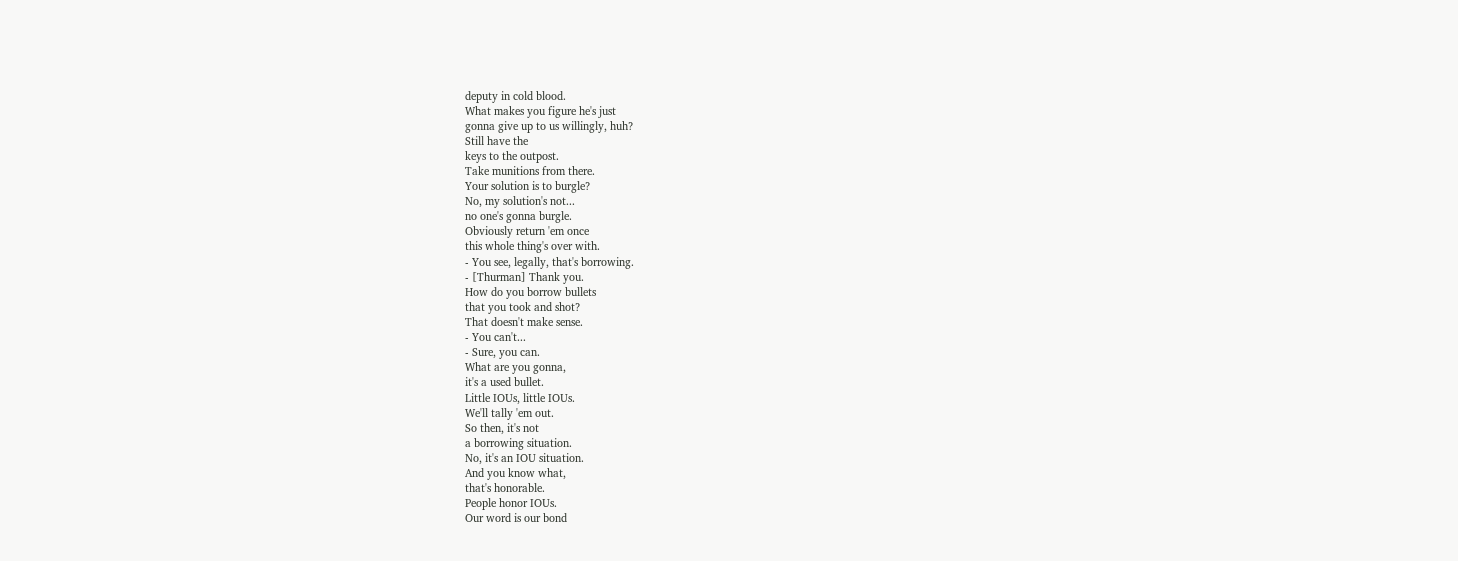deputy in cold blood.
What makes you figure he's just
gonna give up to us willingly, huh?
Still have the
keys to the outpost.
Take munitions from there.
Your solution is to burgle?
No, my solution's not...
no one's gonna burgle.
Obviously return 'em once
this whole thing's over with.
- You see, legally, that's borrowing.
- [Thurman] Thank you.
How do you borrow bullets
that you took and shot?
That doesn't make sense.
- You can't...
- Sure, you can.
What are you gonna,
it's a used bullet.
Little IOUs, little IOUs.
We'll tally 'em out.
So then, it's not
a borrowing situation.
No, it's an IOU situation.
And you know what,
that's honorable.
People honor IOUs.
Our word is our bond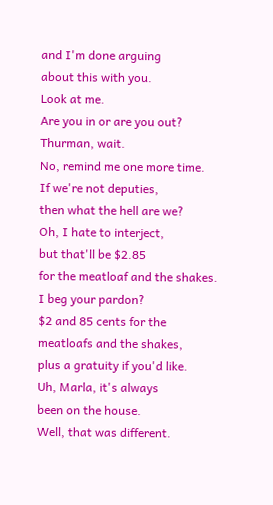and I'm done arguing
about this with you.
Look at me.
Are you in or are you out?
Thurman, wait.
No, remind me one more time.
If we're not deputies,
then what the hell are we?
Oh, I hate to interject,
but that'll be $2.85
for the meatloaf and the shakes.
I beg your pardon?
$2 and 85 cents for the
meatloafs and the shakes,
plus a gratuity if you'd like.
Uh, Marla, it's always
been on the house.
Well, that was different.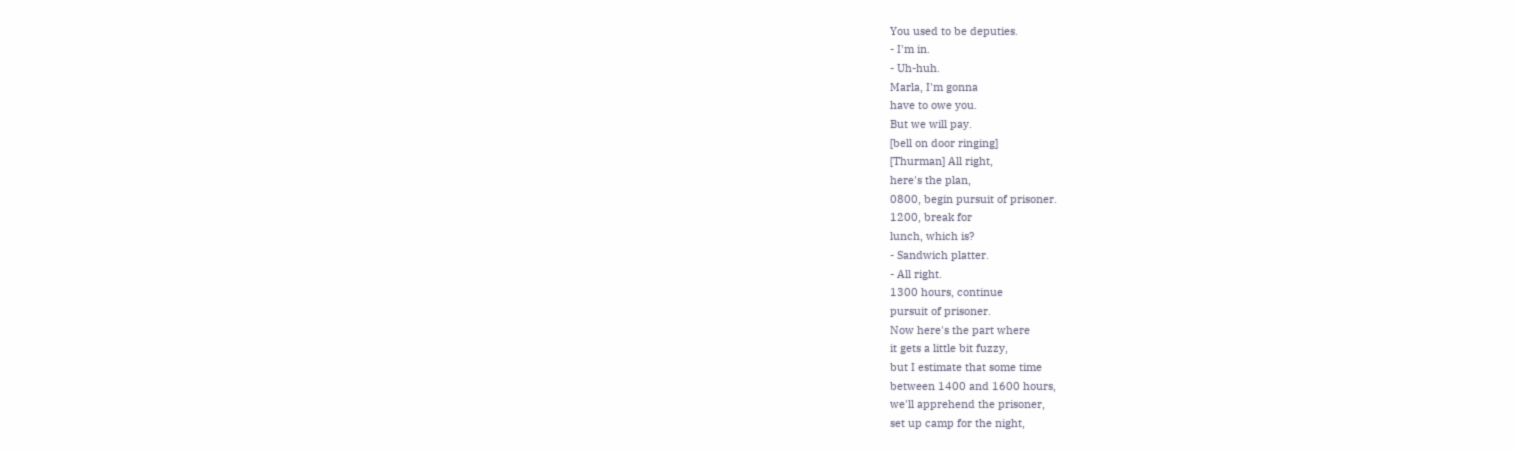You used to be deputies.
- I'm in.
- Uh-huh.
Marla, I'm gonna
have to owe you.
But we will pay.
[bell on door ringing]
[Thurman] All right,
here's the plan,
0800, begin pursuit of prisoner.
1200, break for
lunch, which is?
- Sandwich platter.
- All right.
1300 hours, continue
pursuit of prisoner.
Now here's the part where
it gets a little bit fuzzy,
but I estimate that some time
between 1400 and 1600 hours,
we'll apprehend the prisoner,
set up camp for the night,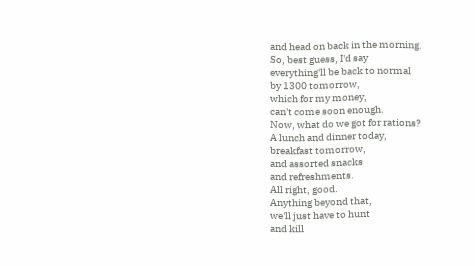and head on back in the morning.
So, best guess, I'd say
everything'll be back to normal
by 1300 tomorrow,
which for my money,
can't come soon enough.
Now, what do we got for rations?
A lunch and dinner today,
breakfast tomorrow,
and assorted snacks
and refreshments.
All right, good.
Anything beyond that,
we'll just have to hunt
and kill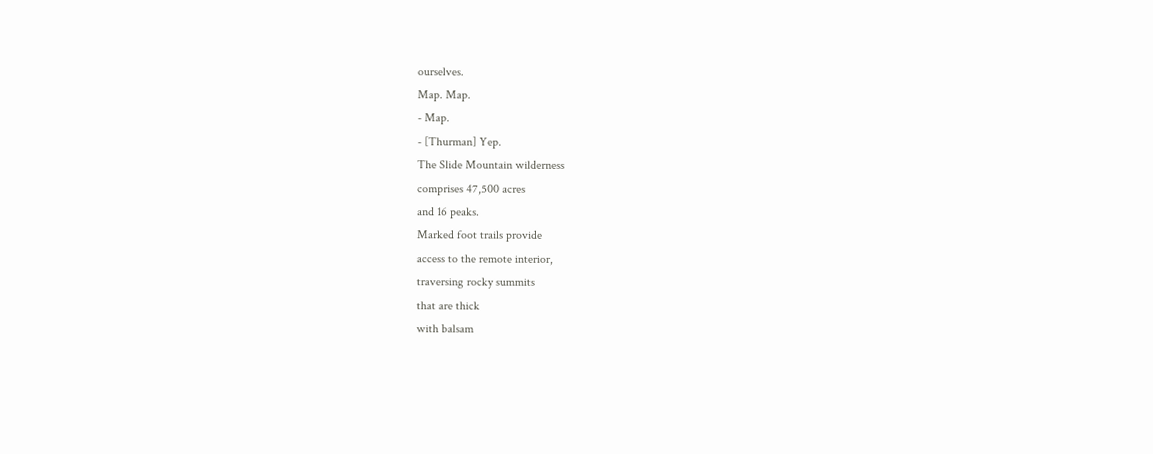ourselves.
Map. Map.
- Map.
- [Thurman] Yep.
The Slide Mountain wilderness
comprises 47,500 acres
and 16 peaks.
Marked foot trails provide
access to the remote interior,
traversing rocky summits
that are thick
with balsam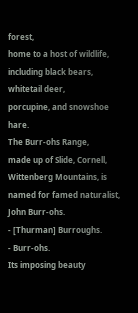forest,
home to a host of wildlife,
including black bears,
whitetail deer,
porcupine, and snowshoe hare.
The Burr-ohs Range,
made up of Slide, Cornell,
Wittenberg Mountains, is
named for famed naturalist,
John Burr-ohs.
- [Thurman] Burroughs.
- Burr-ohs.
Its imposing beauty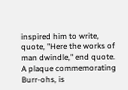inspired him to write,
quote, "Here the works of
man dwindle," end quote.
A plaque commemorating
Burr-ohs, is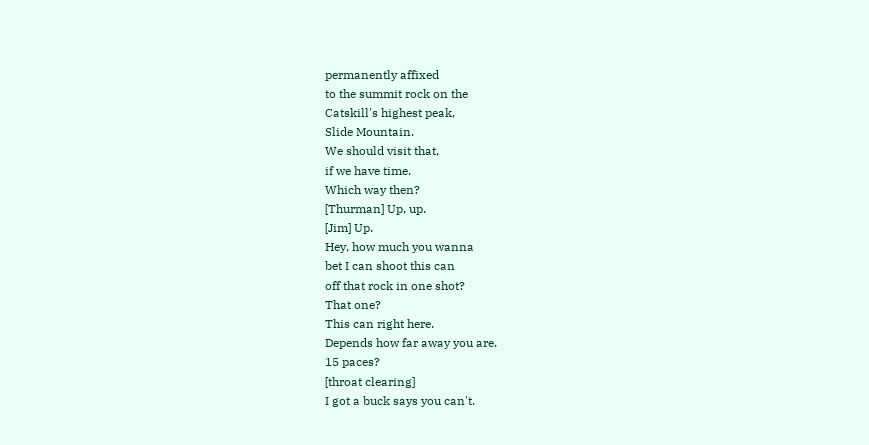permanently affixed
to the summit rock on the
Catskill's highest peak,
Slide Mountain.
We should visit that,
if we have time.
Which way then?
[Thurman] Up, up.
[Jim] Up.
Hey, how much you wanna
bet I can shoot this can
off that rock in one shot?
That one?
This can right here.
Depends how far away you are.
15 paces?
[throat clearing]
I got a buck says you can't.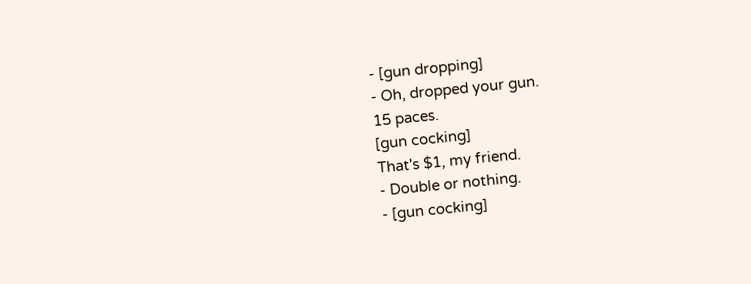- [gun dropping]
- Oh, dropped your gun.
15 paces.
[gun cocking]
That's $1, my friend.
- Double or nothing.
- [gun cocking]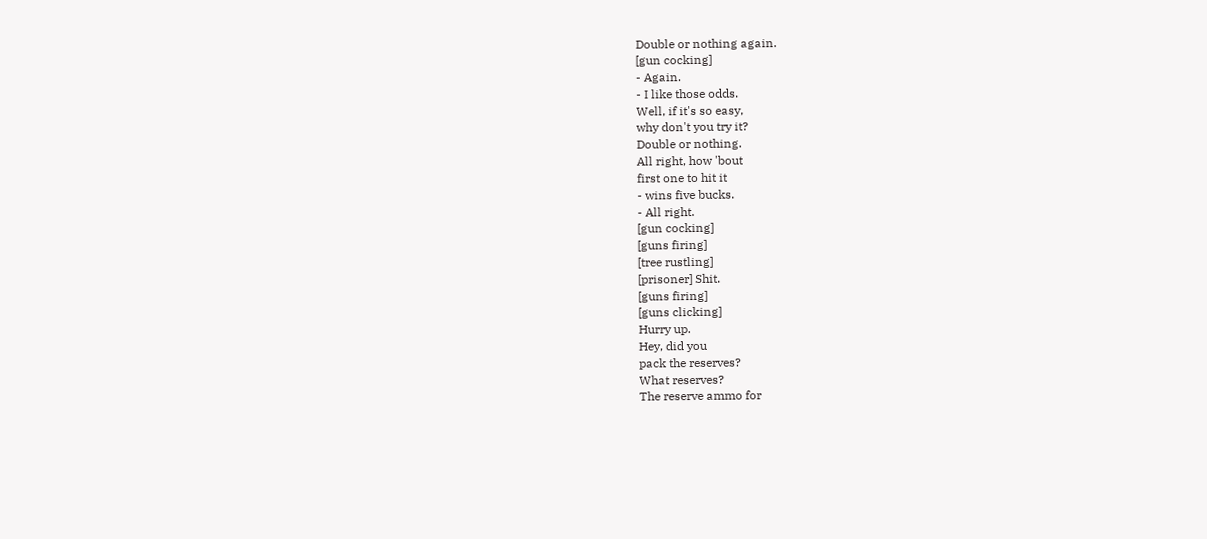Double or nothing again.
[gun cocking]
- Again.
- I like those odds.
Well, if it's so easy,
why don't you try it?
Double or nothing.
All right, how 'bout
first one to hit it
- wins five bucks.
- All right.
[gun cocking]
[guns firing]
[tree rustling]
[prisoner] Shit.
[guns firing]
[guns clicking]
Hurry up.
Hey, did you
pack the reserves?
What reserves?
The reserve ammo for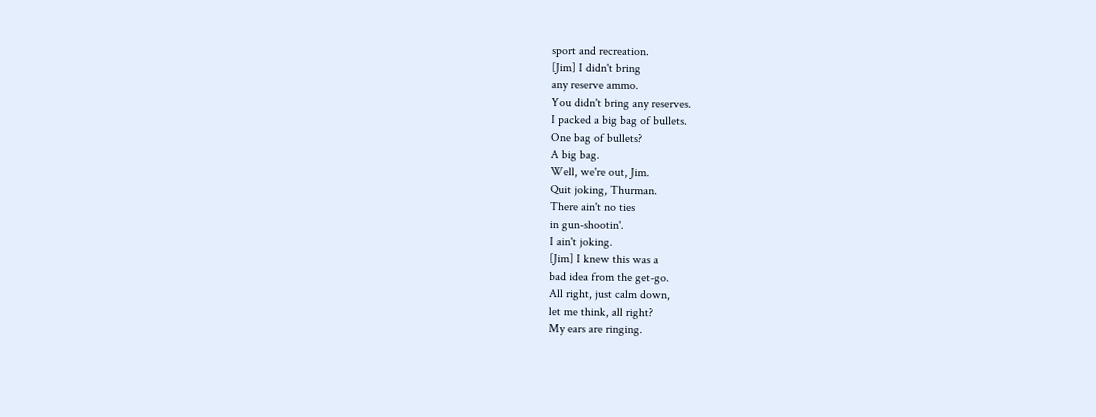sport and recreation.
[Jim] I didn't bring
any reserve ammo.
You didn't bring any reserves.
I packed a big bag of bullets.
One bag of bullets?
A big bag.
Well, we're out, Jim.
Quit joking, Thurman.
There ain't no ties
in gun-shootin'.
I ain't joking.
[Jim] I knew this was a
bad idea from the get-go.
All right, just calm down,
let me think, all right?
My ears are ringing.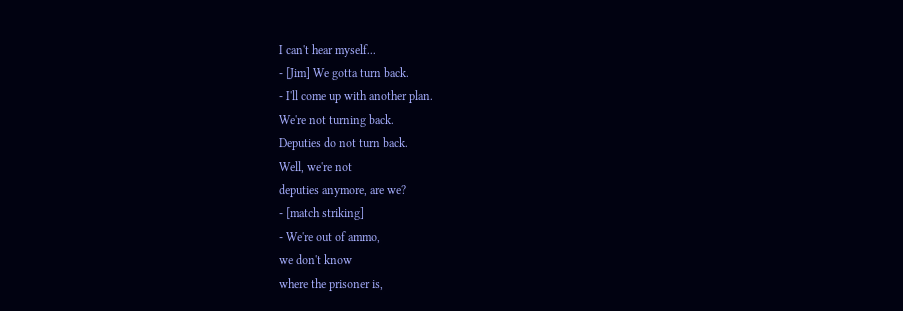I can't hear myself...
- [Jim] We gotta turn back.
- I'll come up with another plan.
We're not turning back.
Deputies do not turn back.
Well, we're not
deputies anymore, are we?
- [match striking]
- We're out of ammo,
we don't know
where the prisoner is,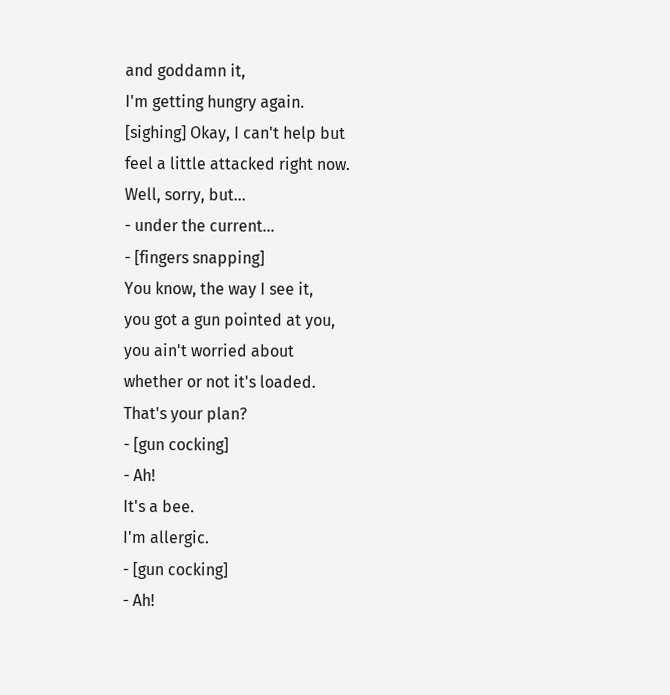and goddamn it,
I'm getting hungry again.
[sighing] Okay, I can't help but
feel a little attacked right now.
Well, sorry, but...
- under the current...
- [fingers snapping]
You know, the way I see it,
you got a gun pointed at you,
you ain't worried about
whether or not it's loaded.
That's your plan?
- [gun cocking]
- Ah!
It's a bee.
I'm allergic.
- [gun cocking]
- Ah!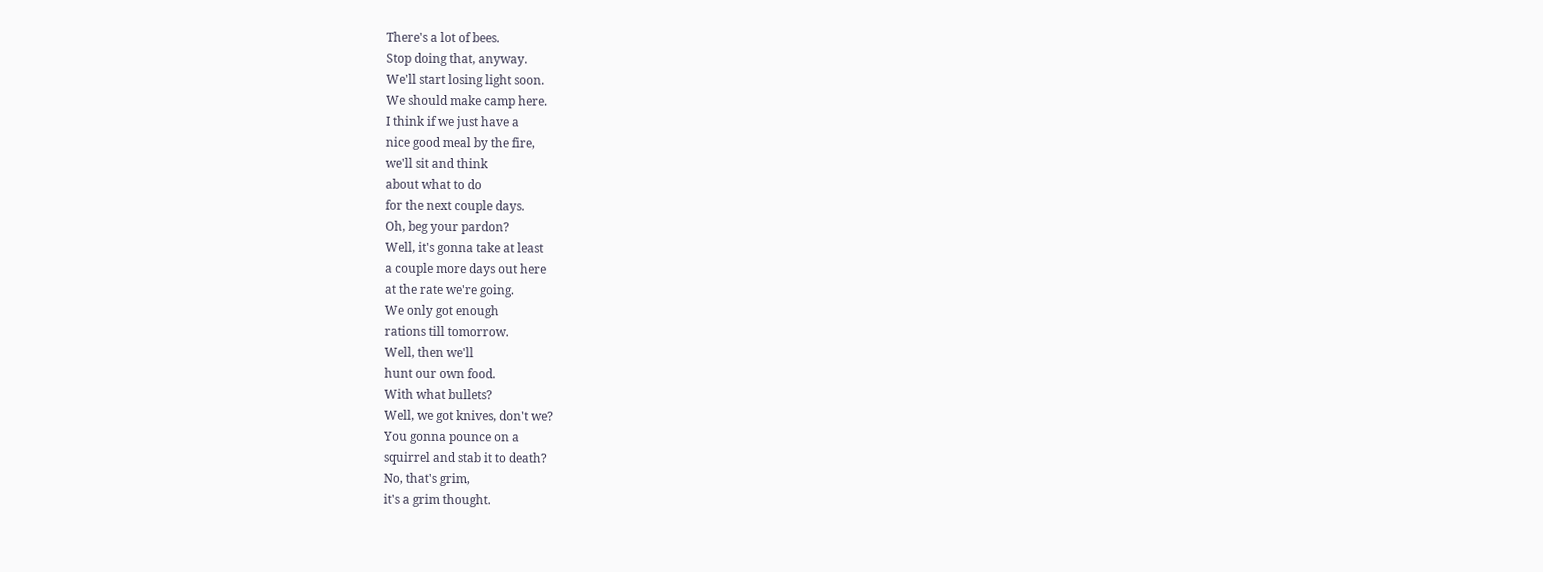There's a lot of bees.
Stop doing that, anyway.
We'll start losing light soon.
We should make camp here.
I think if we just have a
nice good meal by the fire,
we'll sit and think
about what to do
for the next couple days.
Oh, beg your pardon?
Well, it's gonna take at least
a couple more days out here
at the rate we're going.
We only got enough
rations till tomorrow.
Well, then we'll
hunt our own food.
With what bullets?
Well, we got knives, don't we?
You gonna pounce on a
squirrel and stab it to death?
No, that's grim,
it's a grim thought.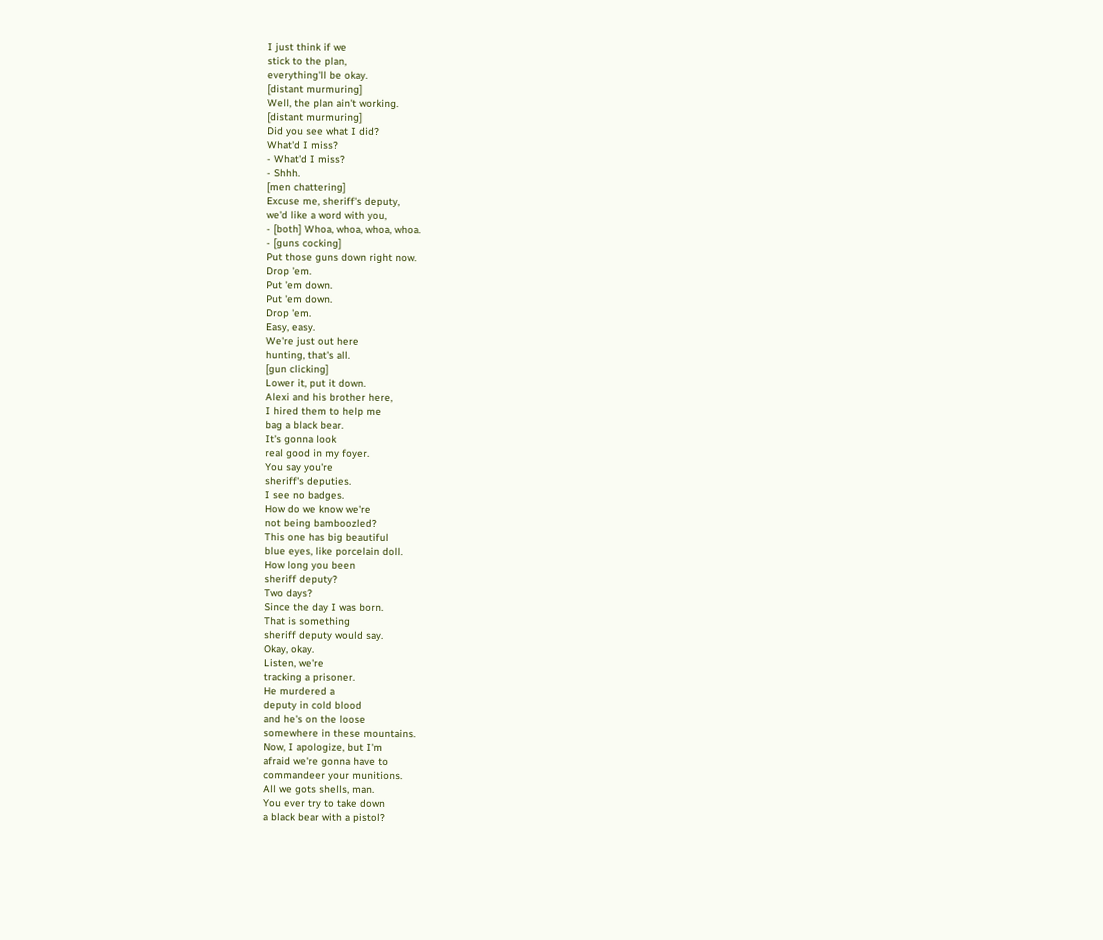I just think if we
stick to the plan,
everything'll be okay.
[distant murmuring]
Well, the plan ain't working.
[distant murmuring]
Did you see what I did?
What'd I miss?
- What'd I miss?
- Shhh.
[men chattering]
Excuse me, sheriff's deputy,
we'd like a word with you,
- [both] Whoa, whoa, whoa, whoa.
- [guns cocking]
Put those guns down right now.
Drop 'em.
Put 'em down.
Put 'em down.
Drop 'em.
Easy, easy.
We're just out here
hunting, that's all.
[gun clicking]
Lower it, put it down.
Alexi and his brother here,
I hired them to help me
bag a black bear.
It's gonna look
real good in my foyer.
You say you're
sheriff's deputies.
I see no badges.
How do we know we're
not being bamboozled?
This one has big beautiful
blue eyes, like porcelain doll.
How long you been
sheriff deputy?
Two days?
Since the day I was born.
That is something
sheriff deputy would say.
Okay, okay.
Listen, we're
tracking a prisoner.
He murdered a
deputy in cold blood
and he's on the loose
somewhere in these mountains.
Now, I apologize, but I'm
afraid we're gonna have to
commandeer your munitions.
All we gots shells, man.
You ever try to take down
a black bear with a pistol?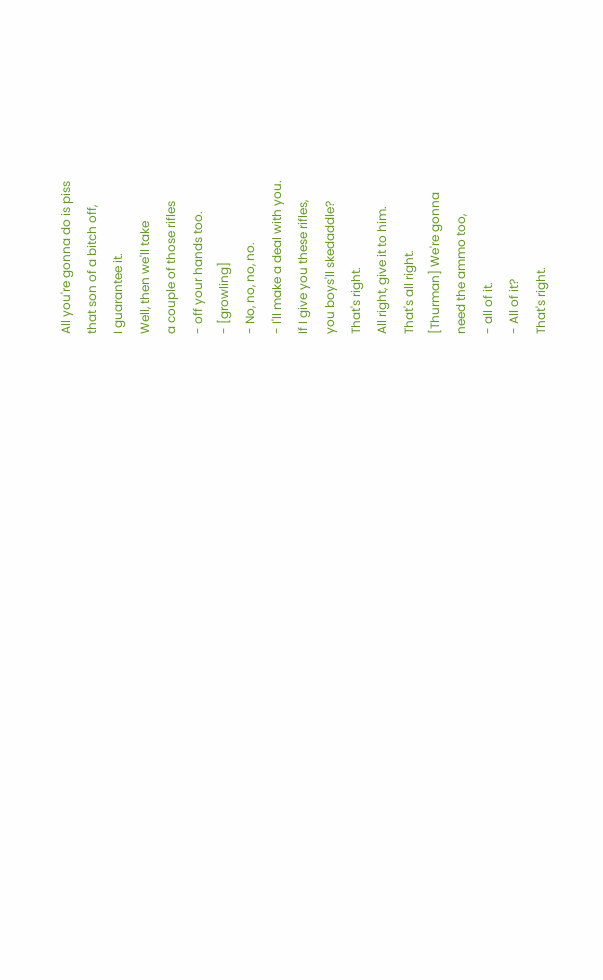All you're gonna do is piss
that son of a bitch off,
I guarantee it.
Well, then we'll take
a couple of those rifles
- off your hands too.
- [growling]
- No, no, no, no.
- I'll make a deal with you.
If I give you these rifles,
you boys'll skedaddle?
That's right.
All right, give it to him.
That's all right.
[Thurman] We're gonna
need the ammo too,
- all of it.
- All of it?
That's right.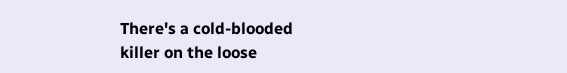There's a cold-blooded
killer on the loose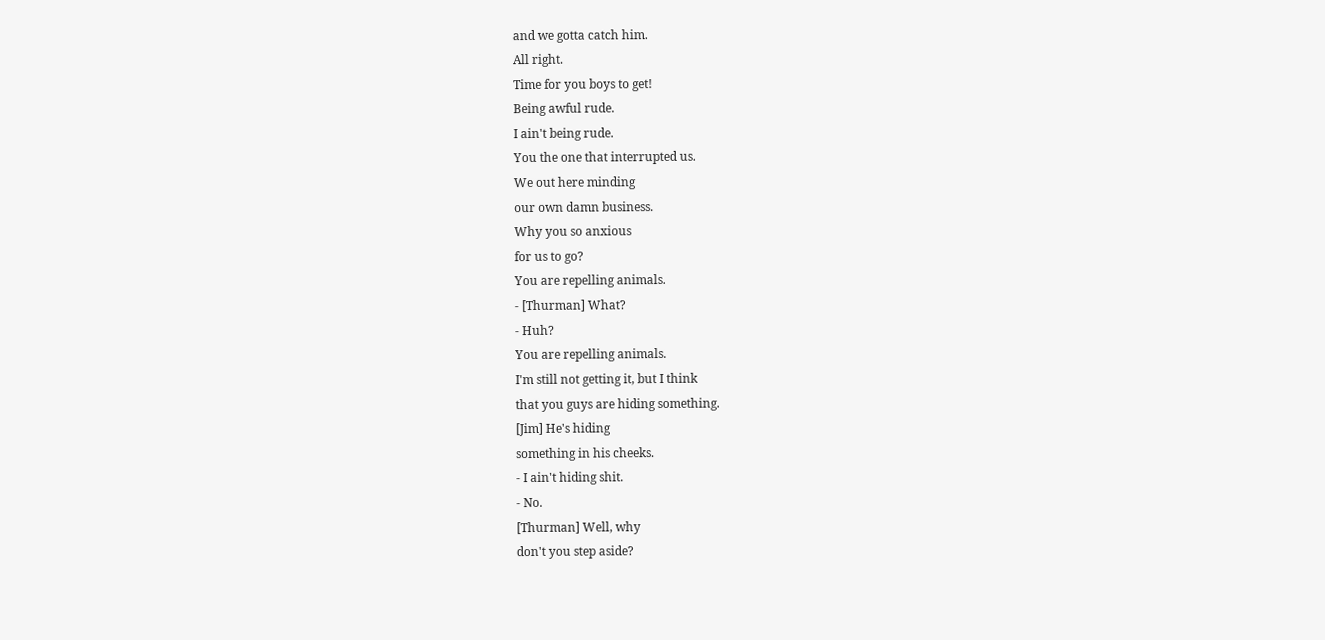and we gotta catch him.
All right.
Time for you boys to get!
Being awful rude.
I ain't being rude.
You the one that interrupted us.
We out here minding
our own damn business.
Why you so anxious
for us to go?
You are repelling animals.
- [Thurman] What?
- Huh?
You are repelling animals.
I'm still not getting it, but I think
that you guys are hiding something.
[Jim] He's hiding
something in his cheeks.
- I ain't hiding shit.
- No.
[Thurman] Well, why
don't you step aside?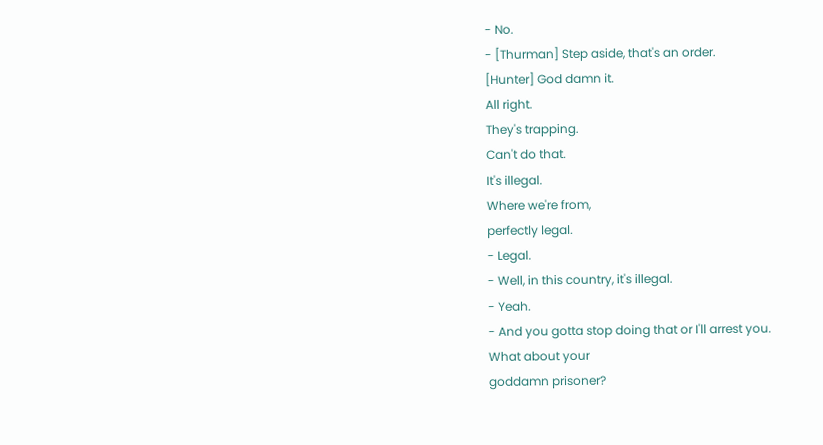- No.
- [Thurman] Step aside, that's an order.
[Hunter] God damn it.
All right.
They's trapping.
Can't do that.
It's illegal.
Where we're from,
perfectly legal.
- Legal.
- Well, in this country, it's illegal.
- Yeah.
- And you gotta stop doing that or I'll arrest you.
What about your
goddamn prisoner?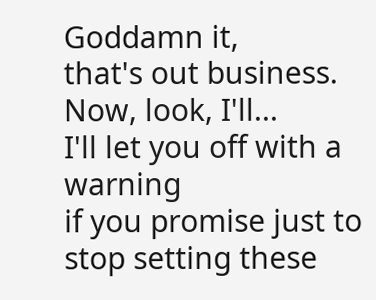Goddamn it,
that's out business.
Now, look, I'll...
I'll let you off with a warning
if you promise just to
stop setting these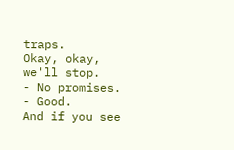traps.
Okay, okay, we'll stop.
- No promises.
- Good.
And if you see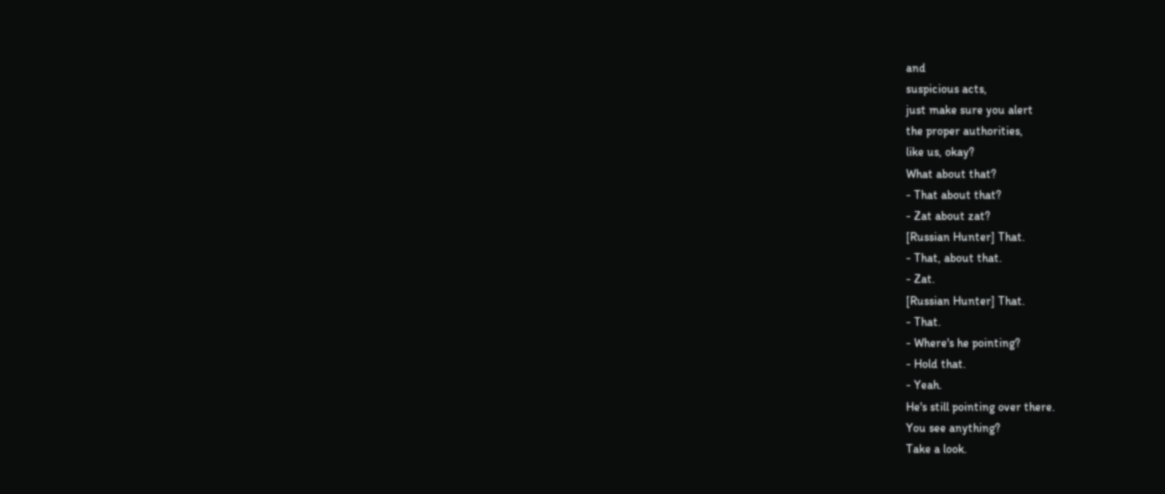and
suspicious acts,
just make sure you alert
the proper authorities,
like us, okay?
What about that?
- That about that?
- Zat about zat?
[Russian Hunter] That.
- That, about that.
- Zat.
[Russian Hunter] That.
- That.
- Where's he pointing?
- Hold that.
- Yeah.
He's still pointing over there.
You see anything?
Take a look.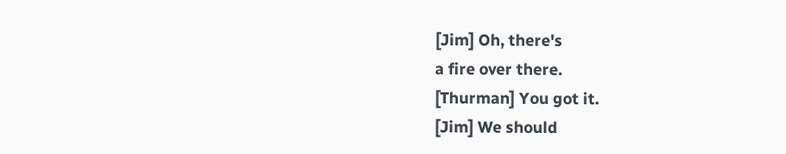[Jim] Oh, there's
a fire over there.
[Thurman] You got it.
[Jim] We should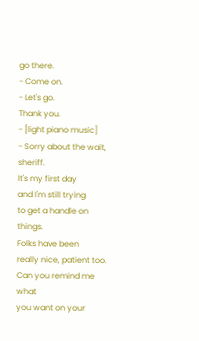go there.
- Come on.
- Let's go.
Thank you.
- [light piano music]
- Sorry about the wait, sheriff.
It's my first day
and I'm still trying
to get a handle on things.
Folks have been
really nice, patient too.
Can you remind me what
you want on your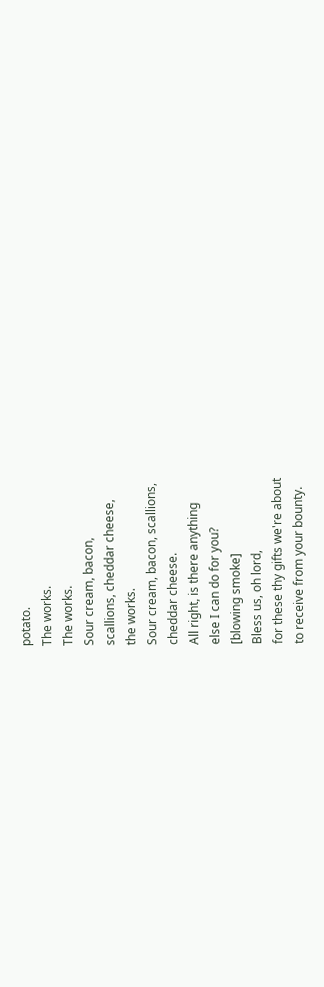potato.
The works.
The works.
Sour cream, bacon,
scallions, cheddar cheese,
the works.
Sour cream, bacon, scallions,
cheddar cheese.
All right, is there anything
else I can do for you?
[blowing smoke]
Bless us, oh lord,
for these thy gifts we're about
to receive from your bounty.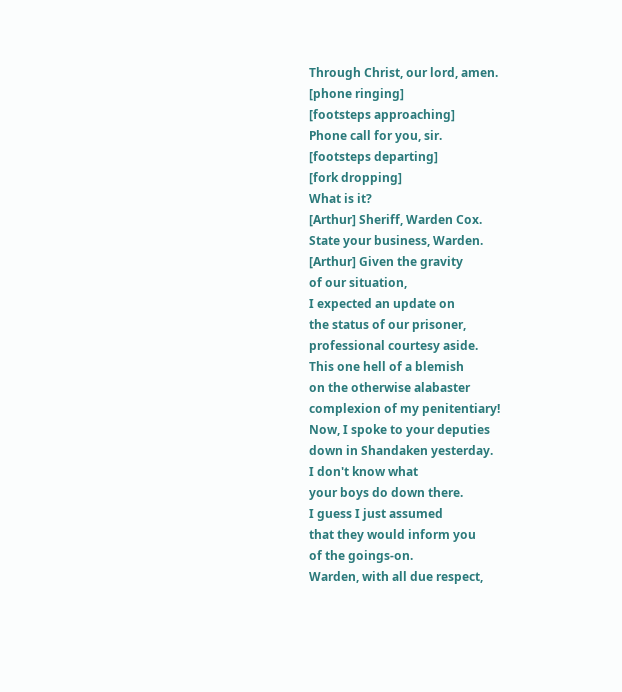Through Christ, our lord, amen.
[phone ringing]
[footsteps approaching]
Phone call for you, sir.
[footsteps departing]
[fork dropping]
What is it?
[Arthur] Sheriff, Warden Cox.
State your business, Warden.
[Arthur] Given the gravity
of our situation,
I expected an update on
the status of our prisoner,
professional courtesy aside.
This one hell of a blemish
on the otherwise alabaster
complexion of my penitentiary!
Now, I spoke to your deputies
down in Shandaken yesterday.
I don't know what
your boys do down there.
I guess I just assumed
that they would inform you
of the goings-on.
Warden, with all due respect,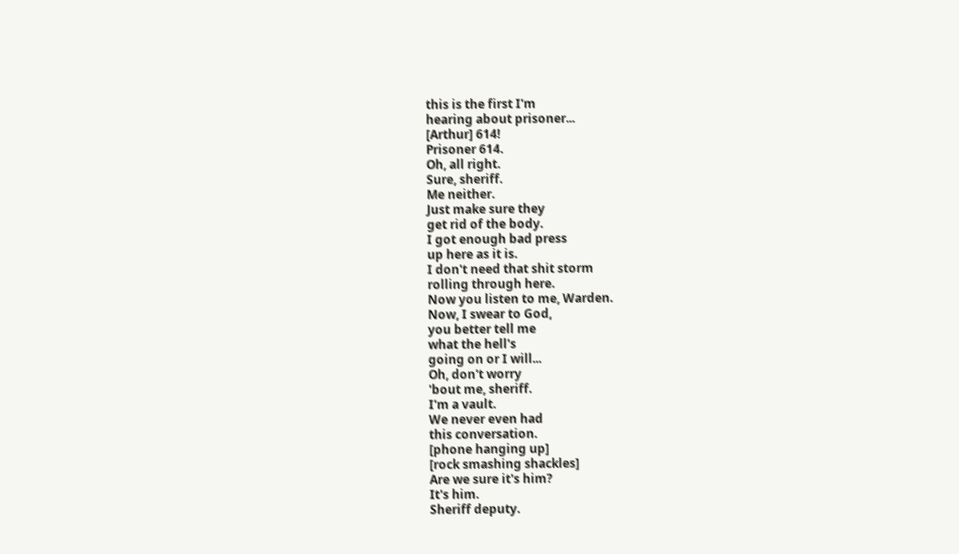this is the first I'm
hearing about prisoner...
[Arthur] 614!
Prisoner 614.
Oh, all right.
Sure, sheriff.
Me neither.
Just make sure they
get rid of the body.
I got enough bad press
up here as it is.
I don't need that shit storm
rolling through here.
Now you listen to me, Warden.
Now, I swear to God,
you better tell me
what the hell's
going on or I will...
Oh, don't worry
'bout me, sheriff.
I'm a vault.
We never even had
this conversation.
[phone hanging up]
[rock smashing shackles]
Are we sure it's him?
It's him.
Sheriff deputy.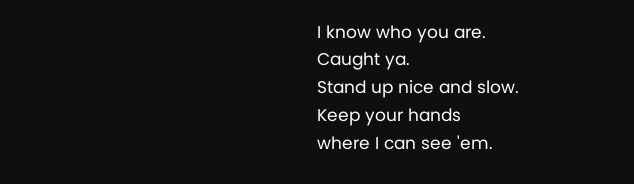I know who you are.
Caught ya.
Stand up nice and slow.
Keep your hands
where I can see 'em.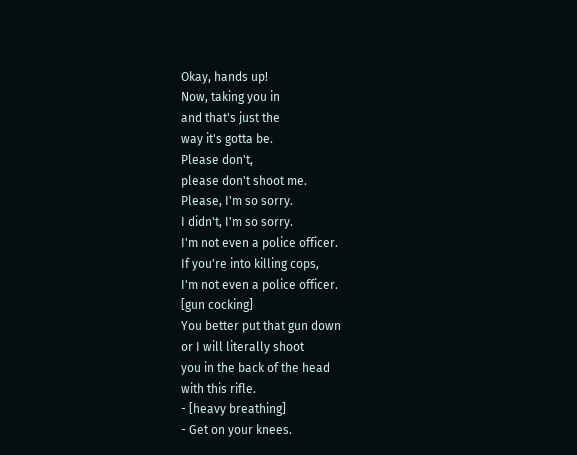Okay, hands up!
Now, taking you in
and that's just the
way it's gotta be.
Please don't,
please don't shoot me.
Please, I'm so sorry.
I didn't, I'm so sorry.
I'm not even a police officer.
If you're into killing cops,
I'm not even a police officer.
[gun cocking]
You better put that gun down
or I will literally shoot
you in the back of the head
with this rifle.
- [heavy breathing]
- Get on your knees.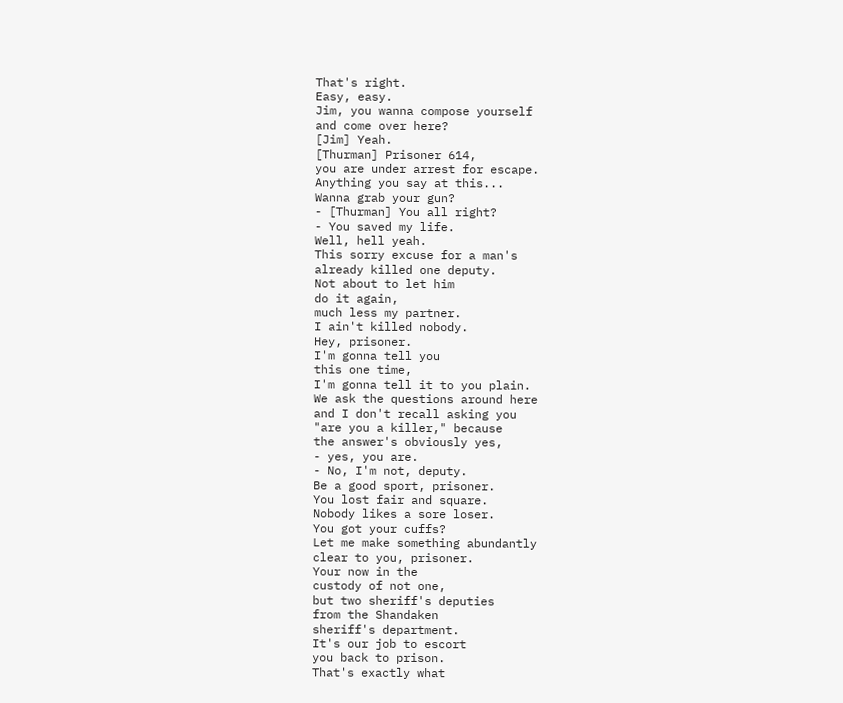That's right.
Easy, easy.
Jim, you wanna compose yourself
and come over here?
[Jim] Yeah.
[Thurman] Prisoner 614,
you are under arrest for escape.
Anything you say at this...
Wanna grab your gun?
- [Thurman] You all right?
- You saved my life.
Well, hell yeah.
This sorry excuse for a man's
already killed one deputy.
Not about to let him
do it again,
much less my partner.
I ain't killed nobody.
Hey, prisoner.
I'm gonna tell you
this one time,
I'm gonna tell it to you plain.
We ask the questions around here
and I don't recall asking you
"are you a killer," because
the answer's obviously yes,
- yes, you are.
- No, I'm not, deputy.
Be a good sport, prisoner.
You lost fair and square.
Nobody likes a sore loser.
You got your cuffs?
Let me make something abundantly
clear to you, prisoner.
Your now in the
custody of not one,
but two sheriff's deputies
from the Shandaken
sheriff's department.
It's our job to escort
you back to prison.
That's exactly what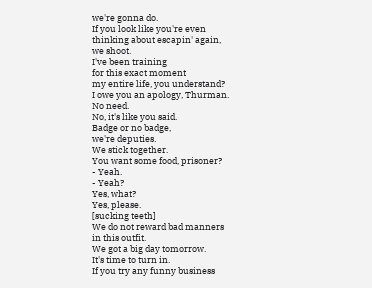we're gonna do.
If you look like you're even
thinking about escapin' again,
we shoot.
I've been training
for this exact moment
my entire life, you understand?
I owe you an apology, Thurman.
No need.
No, it's like you said.
Badge or no badge,
we're deputies.
We stick together.
You want some food, prisoner?
- Yeah.
- Yeah?
Yes, what?
Yes, please.
[sucking teeth]
We do not reward bad manners
in this outfit.
We got a big day tomorrow.
It's time to turn in.
If you try any funny business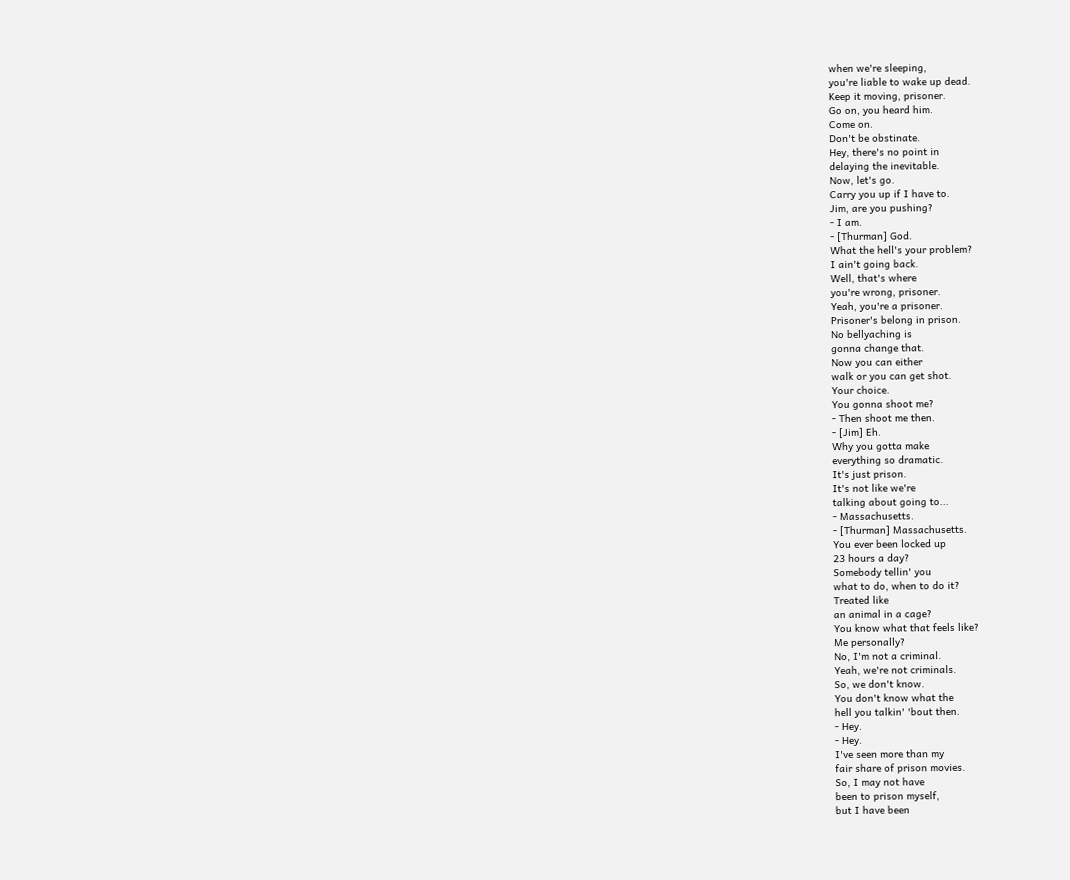when we're sleeping,
you're liable to wake up dead.
Keep it moving, prisoner.
Go on, you heard him.
Come on.
Don't be obstinate.
Hey, there's no point in
delaying the inevitable.
Now, let's go.
Carry you up if I have to.
Jim, are you pushing?
- I am.
- [Thurman] God.
What the hell's your problem?
I ain't going back.
Well, that's where
you're wrong, prisoner.
Yeah, you're a prisoner.
Prisoner's belong in prison.
No bellyaching is
gonna change that.
Now you can either
walk or you can get shot.
Your choice.
You gonna shoot me?
- Then shoot me then.
- [Jim] Eh.
Why you gotta make
everything so dramatic.
It's just prison.
It's not like we're
talking about going to...
- Massachusetts.
- [Thurman] Massachusetts.
You ever been locked up
23 hours a day?
Somebody tellin' you
what to do, when to do it?
Treated like
an animal in a cage?
You know what that feels like?
Me personally?
No, I'm not a criminal.
Yeah, we're not criminals.
So, we don't know.
You don't know what the
hell you talkin' 'bout then.
- Hey.
- Hey.
I've seen more than my
fair share of prison movies.
So, I may not have
been to prison myself,
but I have been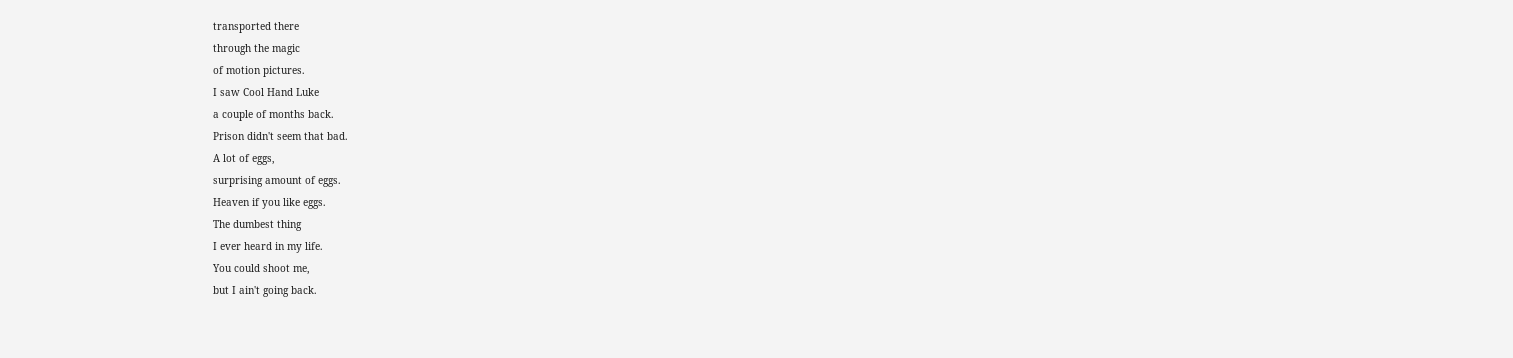transported there
through the magic
of motion pictures.
I saw Cool Hand Luke
a couple of months back.
Prison didn't seem that bad.
A lot of eggs,
surprising amount of eggs.
Heaven if you like eggs.
The dumbest thing
I ever heard in my life.
You could shoot me,
but I ain't going back.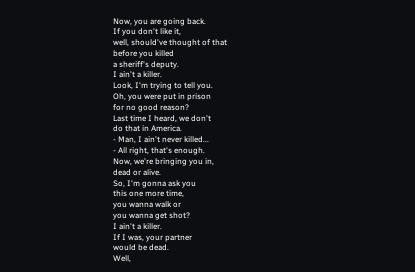Now, you are going back.
If you don't like it,
well, should've thought of that
before you killed
a sheriff's deputy.
I ain't a killer.
Look, I'm trying to tell you.
Oh, you were put in prison
for no good reason?
Last time I heard, we don't
do that in America.
- Man, I ain't never killed...
- All right, that's enough.
Now, we're bringing you in,
dead or alive.
So, I'm gonna ask you
this one more time,
you wanna walk or
you wanna get shot?
I ain't a killer.
If I was, your partner
would be dead.
Well,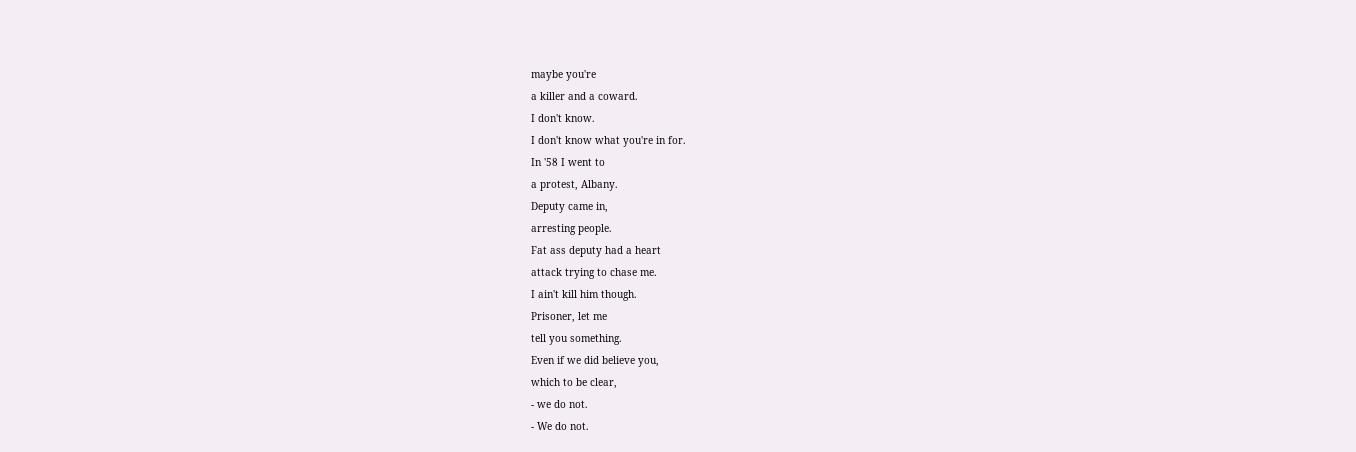maybe you're
a killer and a coward.
I don't know.
I don't know what you're in for.
In '58 I went to
a protest, Albany.
Deputy came in,
arresting people.
Fat ass deputy had a heart
attack trying to chase me.
I ain't kill him though.
Prisoner, let me
tell you something.
Even if we did believe you,
which to be clear,
- we do not.
- We do not.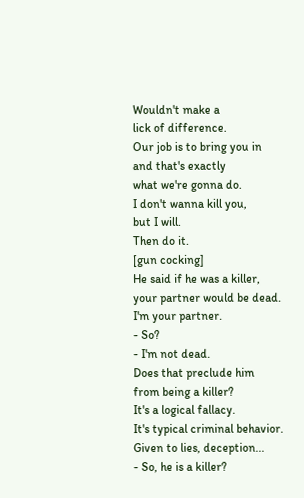Wouldn't make a
lick of difference.
Our job is to bring you in
and that's exactly
what we're gonna do.
I don't wanna kill you,
but I will.
Then do it.
[gun cocking]
He said if he was a killer,
your partner would be dead.
I'm your partner.
- So?
- I'm not dead.
Does that preclude him
from being a killer?
It's a logical fallacy.
It's typical criminal behavior.
Given to lies, deception...
- So, he is a killer?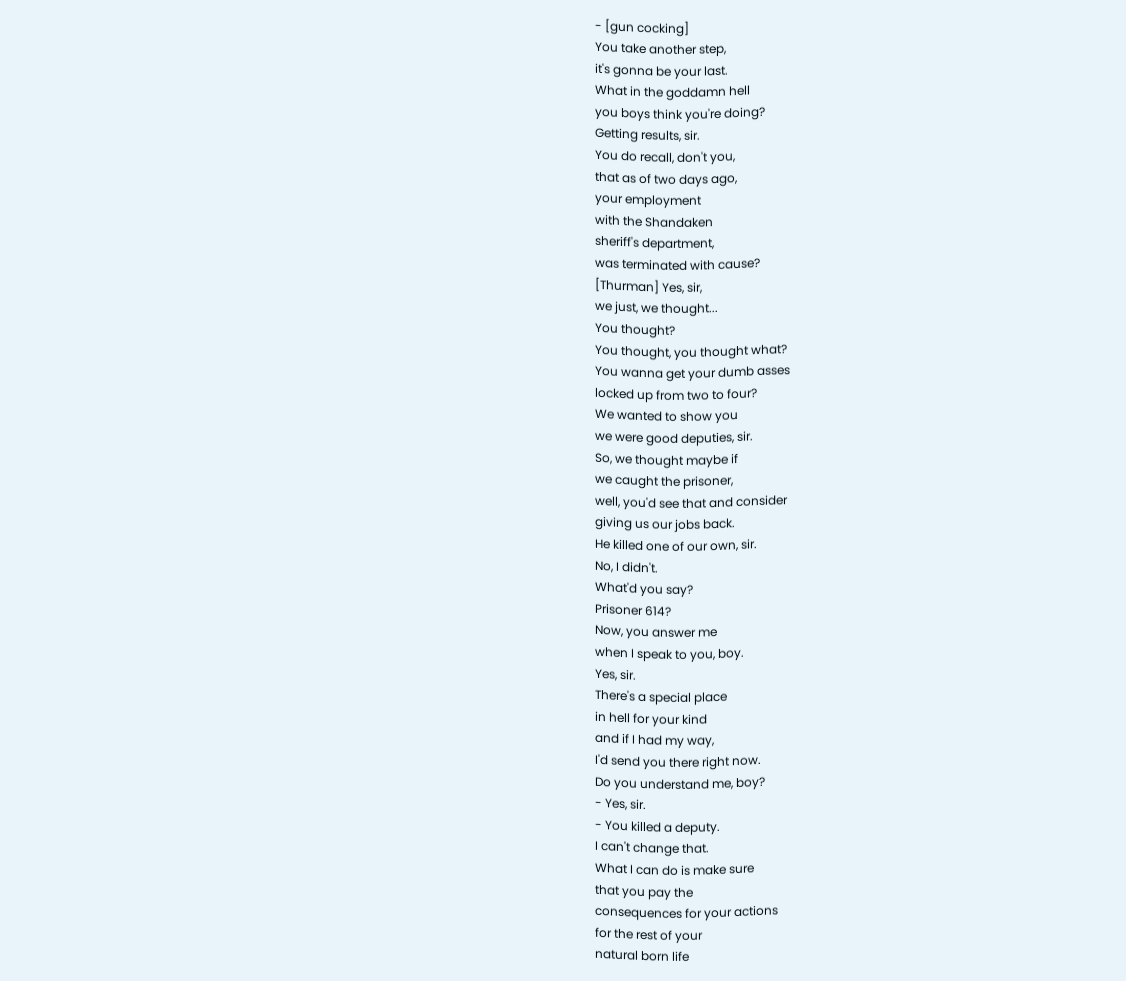- [gun cocking]
You take another step,
it's gonna be your last.
What in the goddamn hell
you boys think you're doing?
Getting results, sir.
You do recall, don't you,
that as of two days ago,
your employment
with the Shandaken
sheriff's department,
was terminated with cause?
[Thurman] Yes, sir,
we just, we thought...
You thought?
You thought, you thought what?
You wanna get your dumb asses
locked up from two to four?
We wanted to show you
we were good deputies, sir.
So, we thought maybe if
we caught the prisoner,
well, you'd see that and consider
giving us our jobs back.
He killed one of our own, sir.
No, I didn't.
What'd you say?
Prisoner 614?
Now, you answer me
when I speak to you, boy.
Yes, sir.
There's a special place
in hell for your kind
and if I had my way,
I'd send you there right now.
Do you understand me, boy?
- Yes, sir.
- You killed a deputy.
I can't change that.
What I can do is make sure
that you pay the
consequences for your actions
for the rest of your
natural born life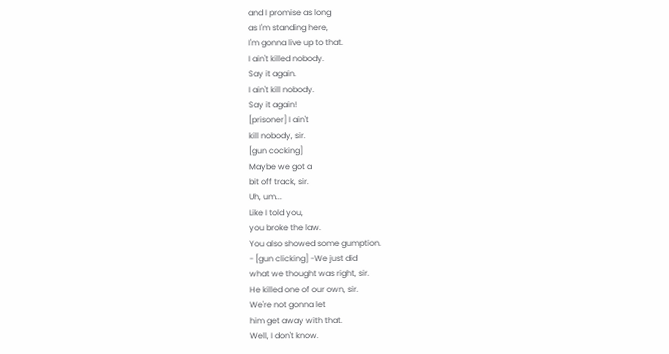and I promise as long
as I'm standing here,
I'm gonna live up to that.
I ain't killed nobody.
Say it again.
I ain't kill nobody.
Say it again!
[prisoner] I ain't
kill nobody, sir.
[gun cocking]
Maybe we got a
bit off track, sir.
Uh, um...
Like I told you,
you broke the law.
You also showed some gumption.
- [gun clicking] -We just did
what we thought was right, sir.
He killed one of our own, sir.
We're not gonna let
him get away with that.
Well, I don't know.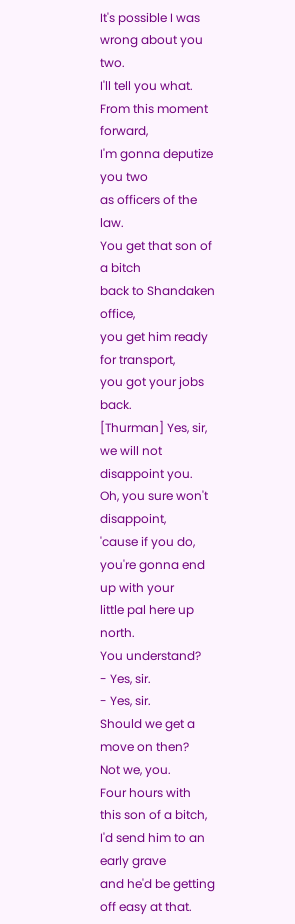It's possible I was
wrong about you two.
I'll tell you what.
From this moment forward,
I'm gonna deputize you two
as officers of the law.
You get that son of a bitch
back to Shandaken office,
you get him ready for transport,
you got your jobs back.
[Thurman] Yes, sir,
we will not disappoint you.
Oh, you sure won't disappoint,
'cause if you do,
you're gonna end up with your
little pal here up north.
You understand?
- Yes, sir.
- Yes, sir.
Should we get a move on then?
Not we, you.
Four hours with
this son of a bitch,
I'd send him to an early grave
and he'd be getting
off easy at that.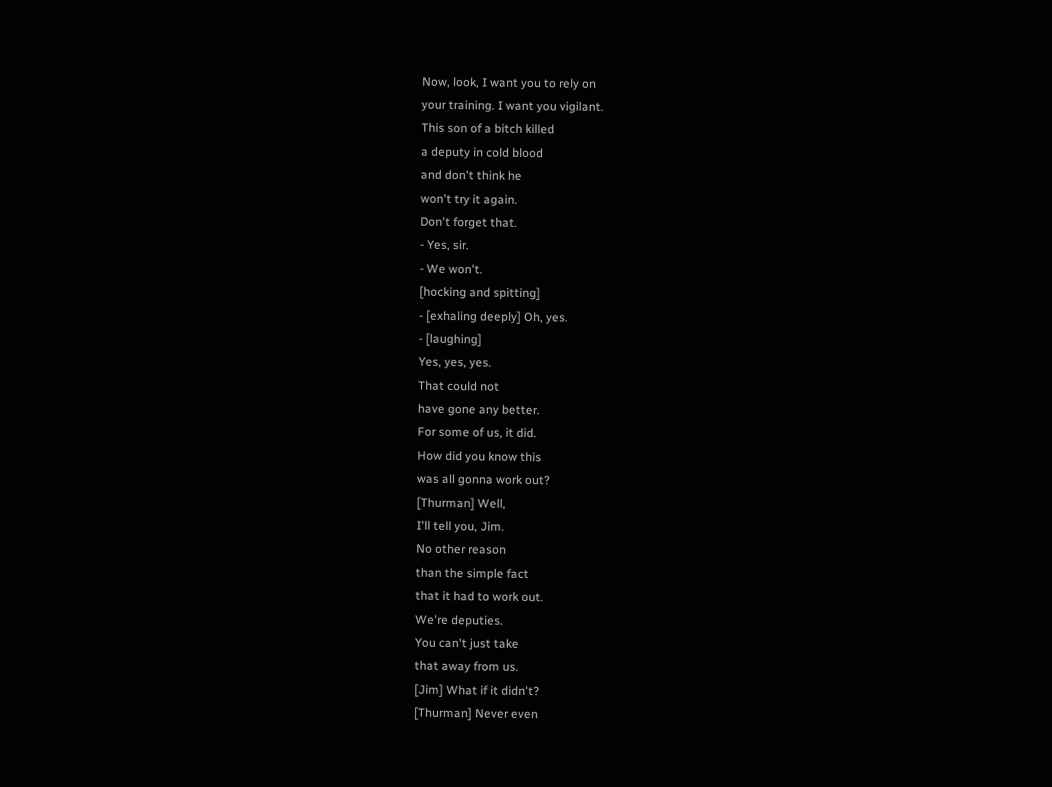Now, look, I want you to rely on
your training. I want you vigilant.
This son of a bitch killed
a deputy in cold blood
and don't think he
won't try it again.
Don't forget that.
- Yes, sir.
- We won't.
[hocking and spitting]
- [exhaling deeply] Oh, yes.
- [laughing]
Yes, yes, yes.
That could not
have gone any better.
For some of us, it did.
How did you know this
was all gonna work out?
[Thurman] Well,
I'll tell you, Jim.
No other reason
than the simple fact
that it had to work out.
We're deputies.
You can't just take
that away from us.
[Jim] What if it didn't?
[Thurman] Never even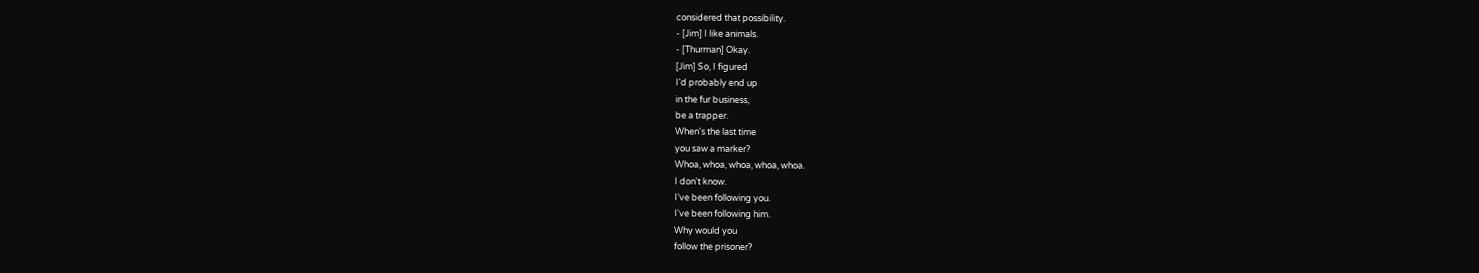considered that possibility.
- [Jim] I like animals.
- [Thurman] Okay.
[Jim] So, I figured
I'd probably end up
in the fur business,
be a trapper.
When's the last time
you saw a marker?
Whoa, whoa, whoa, whoa, whoa.
I don't know.
I've been following you.
I've been following him.
Why would you
follow the prisoner?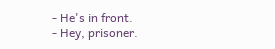- He's in front.
- Hey, prisoner.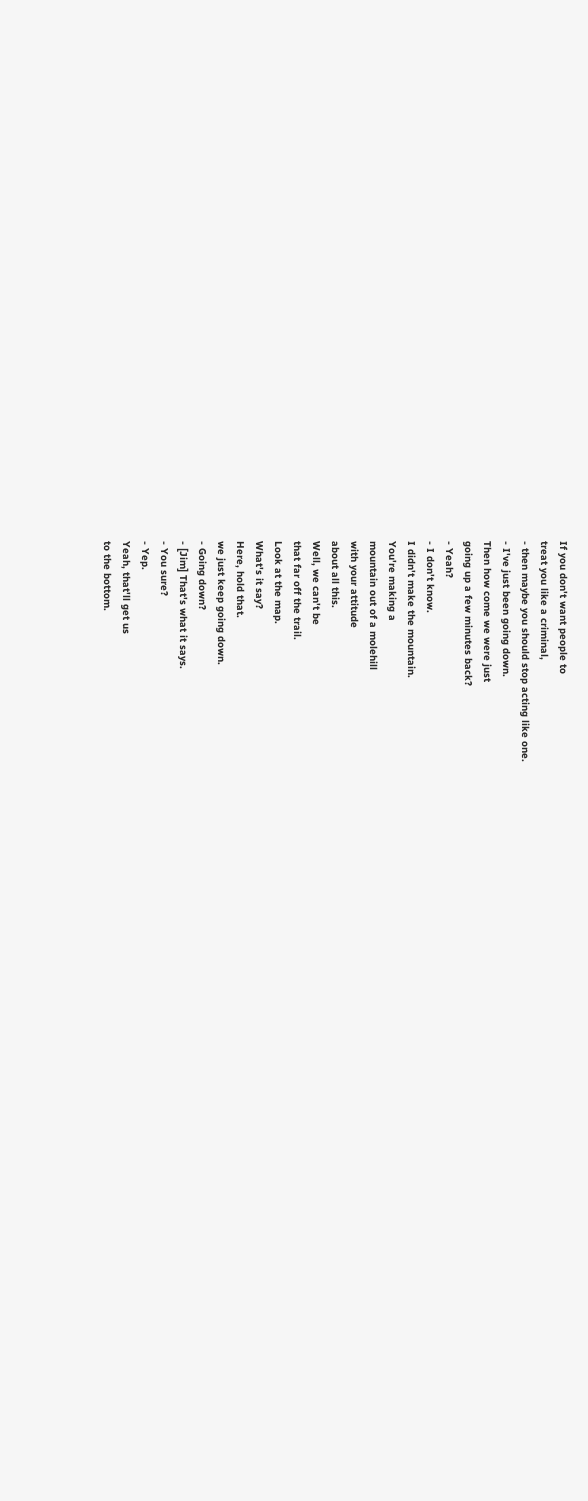If you don't want people to
treat you like a criminal,
- then maybe you should stop acting like one.
- I've just been going down.
Then how come we were just
going up a few minutes back?
- Yeah?
- I don't know.
I didn't make the mountain.
You're making a
mountain out of a molehill
with your attitude
about all this.
Well, we can't be
that far off the trail.
Look at the map.
What's it say?
Here, hold that.
we just keep going down.
- Going down?
- [Jim] That's what it says.
- You sure?
- Yep.
Yeah, that'll get us
to the bottom.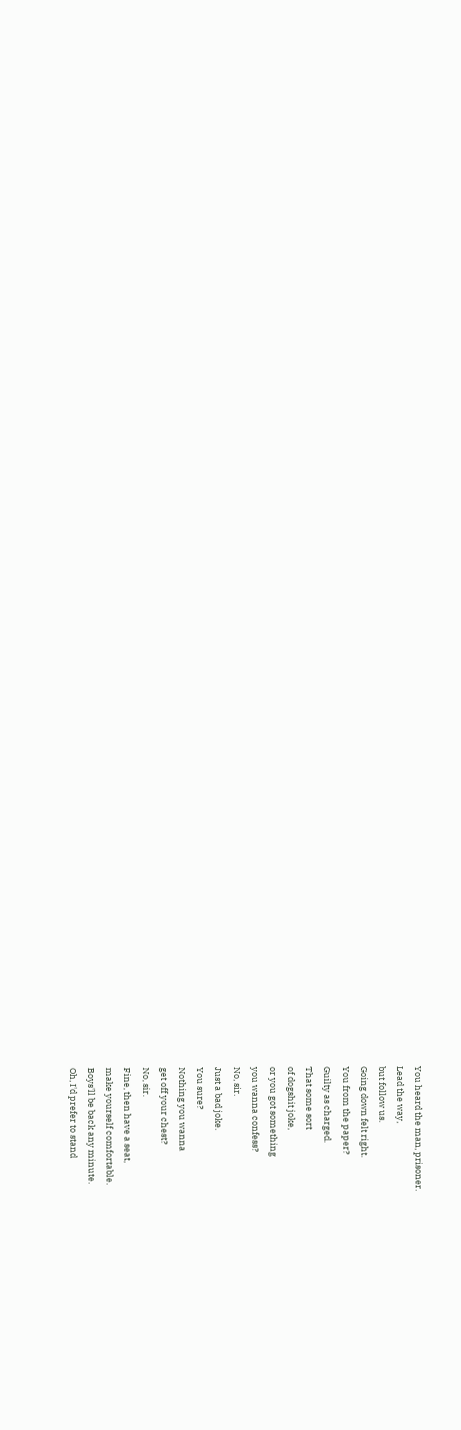You heard the man, prisoner.
Lead the way,
but follow us.
Going down felt right.
You from the paper?
Guilty as charged.
That some sort
of dogshit joke,
or you got something
you wanna confess?
No, sir.
Just a bad joke.
You sure?
Nothing you wanna
get off your chest?
No, sir.
Fine, then have a seat,
make yourself comfortable.
Boys'll be back any minute.
Oh, I'd prefer to stand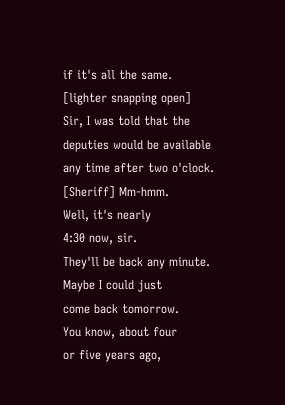if it's all the same.
[lighter snapping open]
Sir, I was told that the
deputies would be available
any time after two o'clock.
[Sheriff] Mm-hmm.
Well, it's nearly
4:30 now, sir.
They'll be back any minute.
Maybe I could just
come back tomorrow.
You know, about four
or five years ago,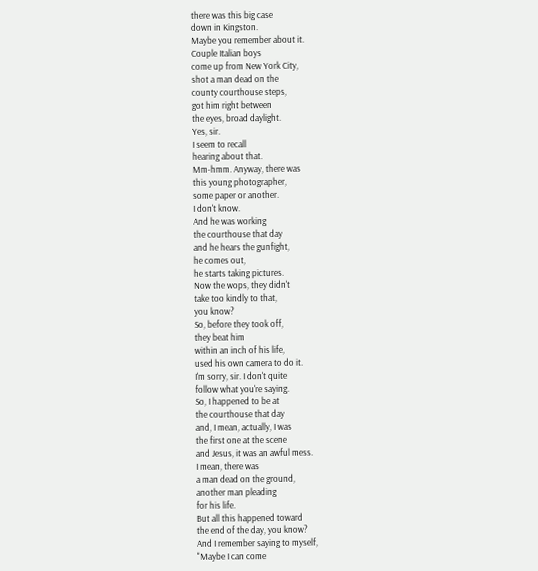there was this big case
down in Kingston.
Maybe you remember about it.
Couple Italian boys
come up from New York City,
shot a man dead on the
county courthouse steps,
got him right between
the eyes, broad daylight.
Yes, sir.
I seem to recall
hearing about that.
Mm-hmm. Anyway, there was
this young photographer,
some paper or another.
I don't know.
And he was working
the courthouse that day
and he hears the gunfight,
he comes out,
he starts taking pictures.
Now the wops, they didn't
take too kindly to that,
you know?
So, before they took off,
they beat him
within an inch of his life,
used his own camera to do it.
I'm sorry, sir. I don't quite
follow what you're saying.
So, I happened to be at
the courthouse that day
and, I mean, actually, I was
the first one at the scene
and Jesus, it was an awful mess.
I mean, there was
a man dead on the ground,
another man pleading
for his life.
But all this happened toward
the end of the day, you know?
And I remember saying to myself,
"Maybe I can come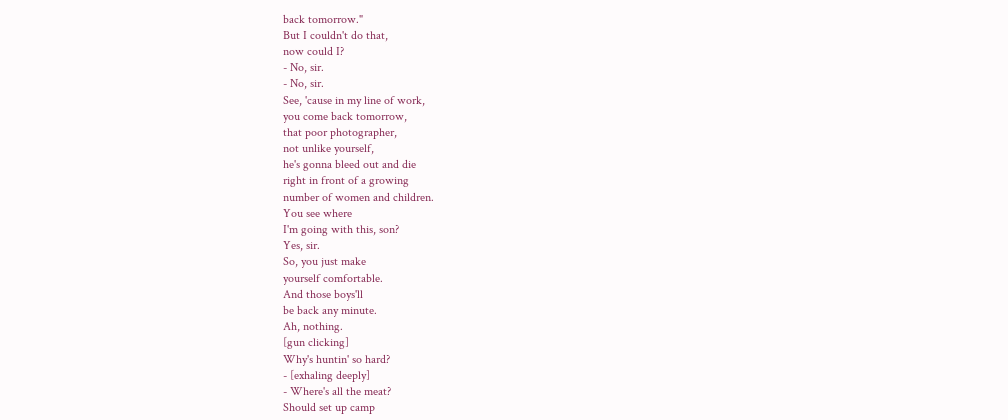back tomorrow."
But I couldn't do that,
now could I?
- No, sir.
- No, sir.
See, 'cause in my line of work,
you come back tomorrow,
that poor photographer,
not unlike yourself,
he's gonna bleed out and die
right in front of a growing
number of women and children.
You see where
I'm going with this, son?
Yes, sir.
So, you just make
yourself comfortable.
And those boys'll
be back any minute.
Ah, nothing.
[gun clicking]
Why's huntin' so hard?
- [exhaling deeply]
- Where's all the meat?
Should set up camp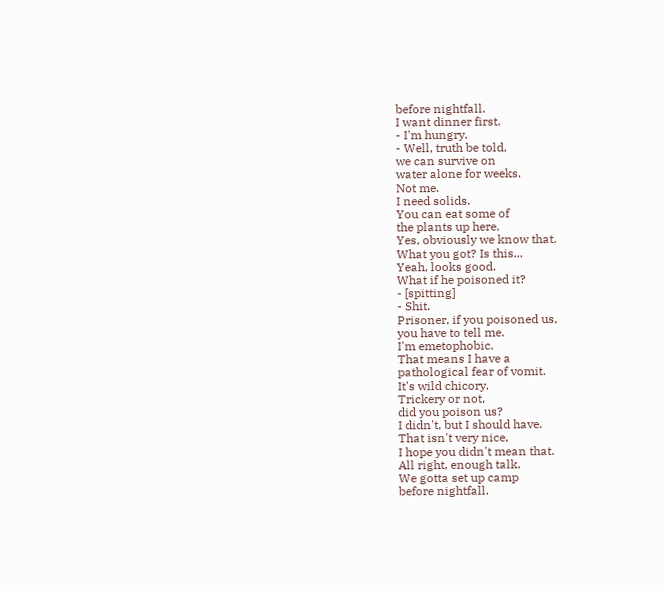before nightfall.
I want dinner first.
- I'm hungry.
- Well, truth be told,
we can survive on
water alone for weeks.
Not me.
I need solids.
You can eat some of
the plants up here.
Yes, obviously we know that.
What you got? Is this...
Yeah, looks good.
What if he poisoned it?
- [spitting]
- Shit.
Prisoner, if you poisoned us,
you have to tell me.
I'm emetophobic.
That means I have a
pathological fear of vomit.
It's wild chicory.
Trickery or not,
did you poison us?
I didn't, but I should have.
That isn't very nice,
I hope you didn't mean that.
All right, enough talk.
We gotta set up camp
before nightfall.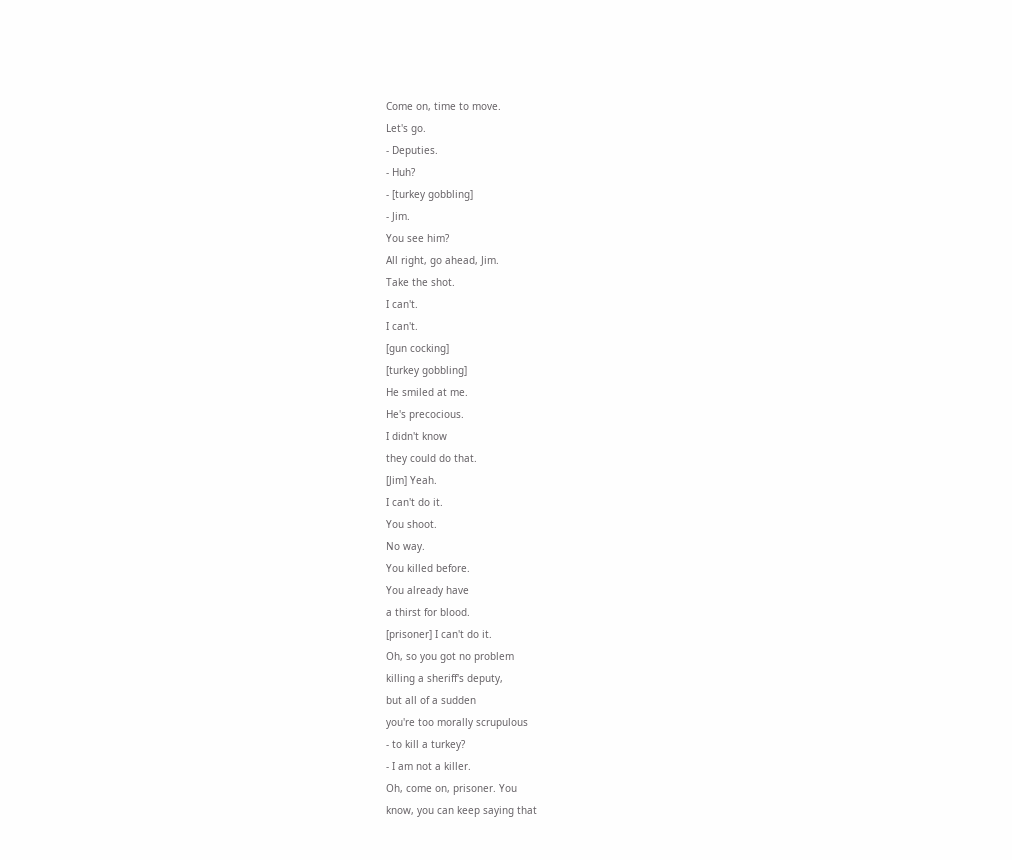Come on, time to move.
Let's go.
- Deputies.
- Huh?
- [turkey gobbling]
- Jim.
You see him?
All right, go ahead, Jim.
Take the shot.
I can't.
I can't.
[gun cocking]
[turkey gobbling]
He smiled at me.
He's precocious.
I didn't know
they could do that.
[Jim] Yeah.
I can't do it.
You shoot.
No way.
You killed before.
You already have
a thirst for blood.
[prisoner] I can't do it.
Oh, so you got no problem
killing a sheriff's deputy,
but all of a sudden
you're too morally scrupulous
- to kill a turkey?
- I am not a killer.
Oh, come on, prisoner. You
know, you can keep saying that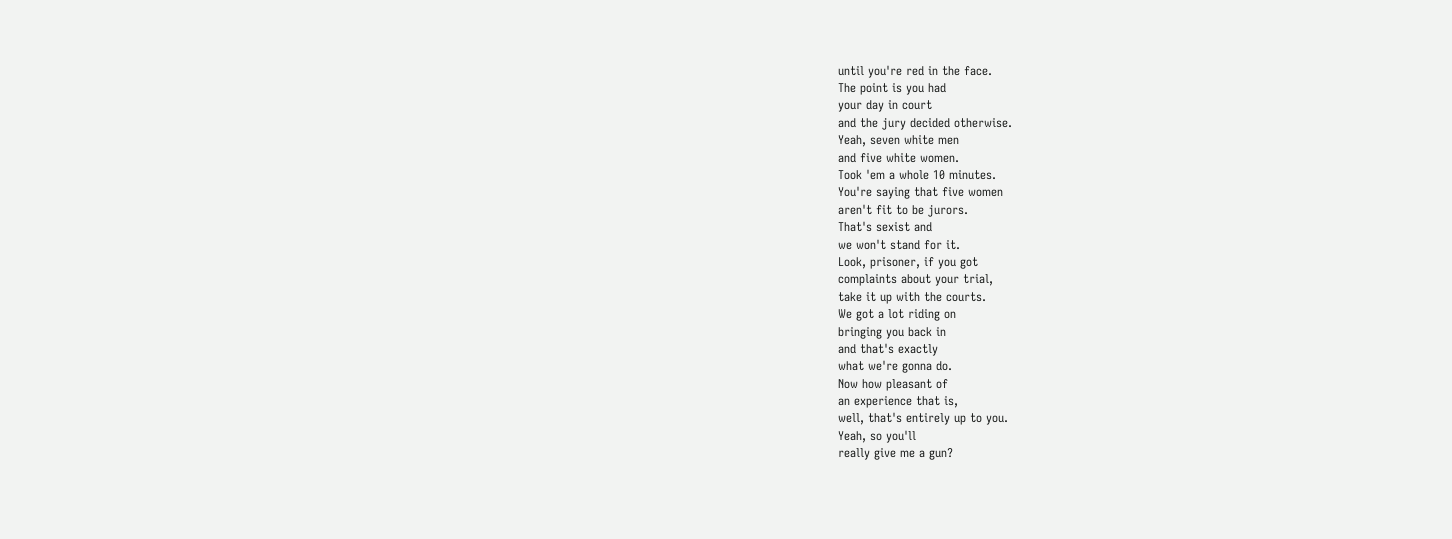until you're red in the face.
The point is you had
your day in court
and the jury decided otherwise.
Yeah, seven white men
and five white women.
Took 'em a whole 10 minutes.
You're saying that five women
aren't fit to be jurors.
That's sexist and
we won't stand for it.
Look, prisoner, if you got
complaints about your trial,
take it up with the courts.
We got a lot riding on
bringing you back in
and that's exactly
what we're gonna do.
Now how pleasant of
an experience that is,
well, that's entirely up to you.
Yeah, so you'll
really give me a gun?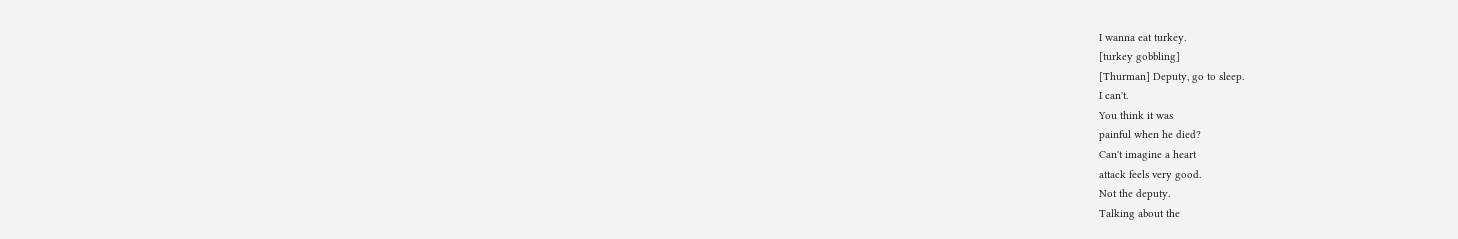I wanna eat turkey.
[turkey gobbling]
[Thurman] Deputy, go to sleep.
I can't.
You think it was
painful when he died?
Can't imagine a heart
attack feels very good.
Not the deputy.
Talking about the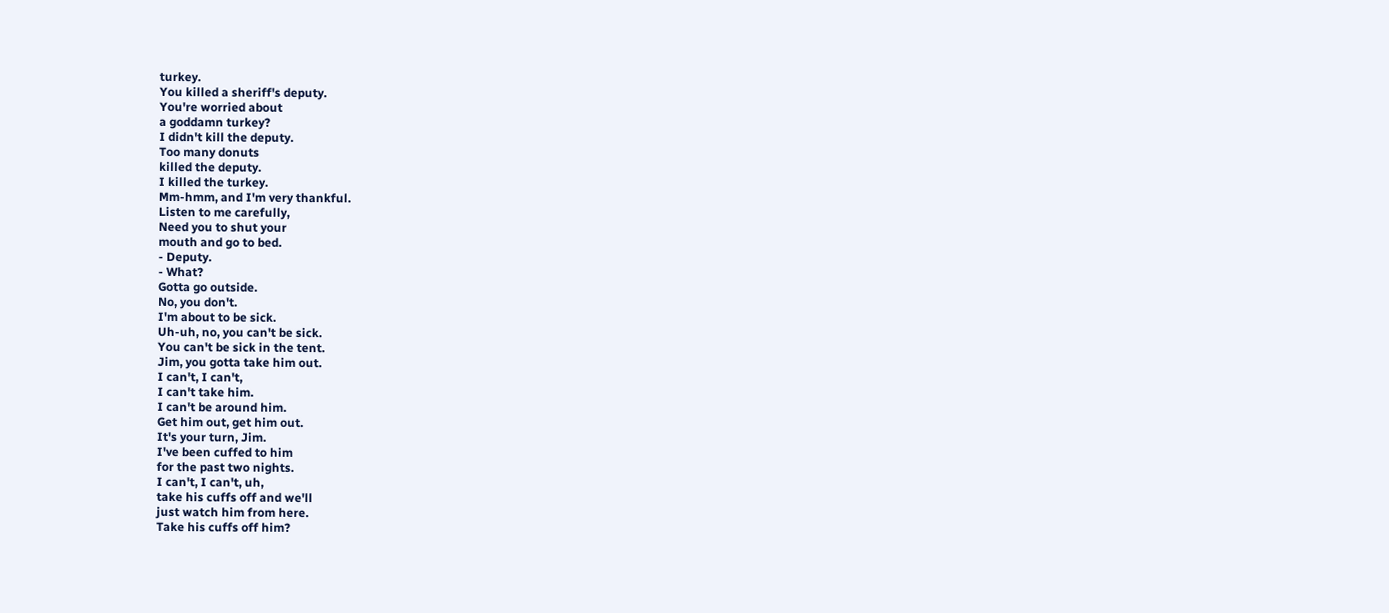turkey.
You killed a sheriff's deputy.
You're worried about
a goddamn turkey?
I didn't kill the deputy.
Too many donuts
killed the deputy.
I killed the turkey.
Mm-hmm, and I'm very thankful.
Listen to me carefully,
Need you to shut your
mouth and go to bed.
- Deputy.
- What?
Gotta go outside.
No, you don't.
I'm about to be sick.
Uh-uh, no, you can't be sick.
You can't be sick in the tent.
Jim, you gotta take him out.
I can't, I can't,
I can't take him.
I can't be around him.
Get him out, get him out.
It's your turn, Jim.
I've been cuffed to him
for the past two nights.
I can't, I can't, uh,
take his cuffs off and we'll
just watch him from here.
Take his cuffs off him?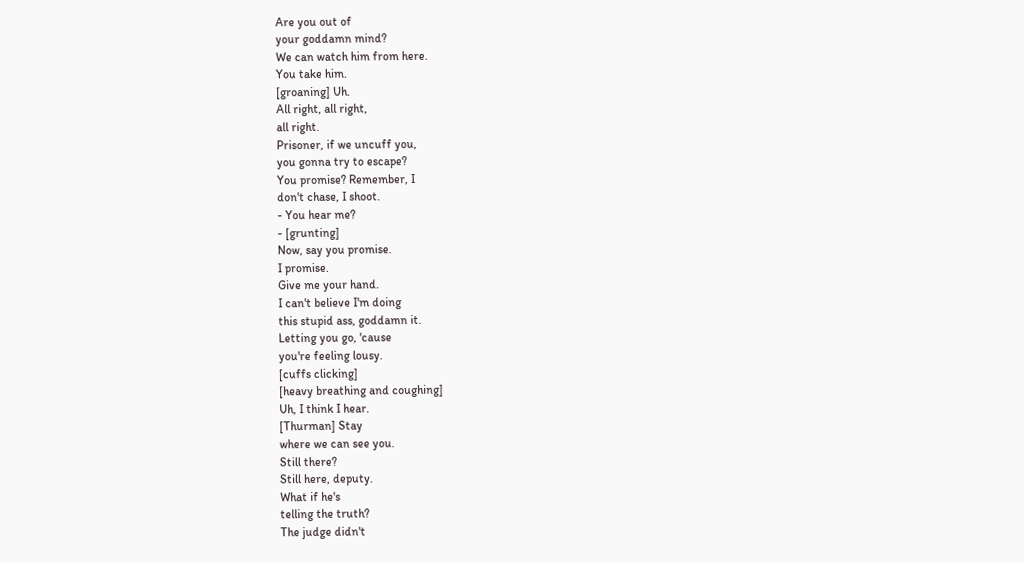Are you out of
your goddamn mind?
We can watch him from here.
You take him.
[groaning] Uh.
All right, all right,
all right.
Prisoner, if we uncuff you,
you gonna try to escape?
You promise? Remember, I
don't chase, I shoot.
- You hear me?
- [grunting]
Now, say you promise.
I promise.
Give me your hand.
I can't believe I'm doing
this stupid ass, goddamn it.
Letting you go, 'cause
you're feeling lousy.
[cuffs clicking]
[heavy breathing and coughing]
Uh, I think I hear.
[Thurman] Stay
where we can see you.
Still there?
Still here, deputy.
What if he's
telling the truth?
The judge didn't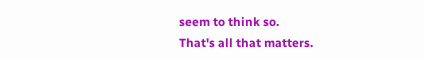seem to think so.
That's all that matters.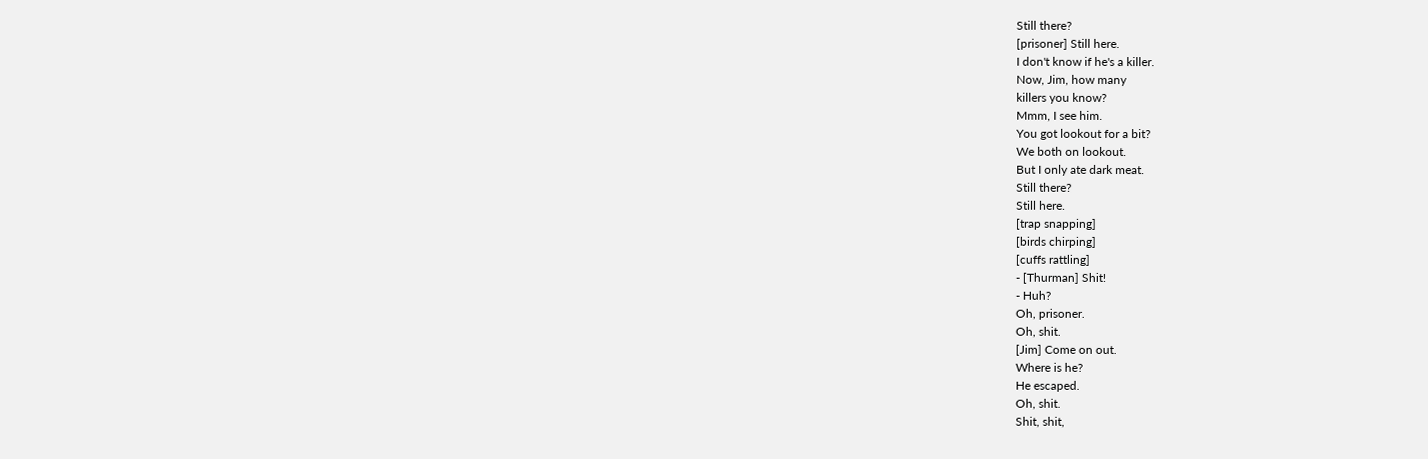Still there?
[prisoner] Still here.
I don't know if he's a killer.
Now, Jim, how many
killers you know?
Mmm, I see him.
You got lookout for a bit?
We both on lookout.
But I only ate dark meat.
Still there?
Still here.
[trap snapping]
[birds chirping]
[cuffs rattling]
- [Thurman] Shit!
- Huh?
Oh, prisoner.
Oh, shit.
[Jim] Come on out.
Where is he?
He escaped.
Oh, shit.
Shit, shit,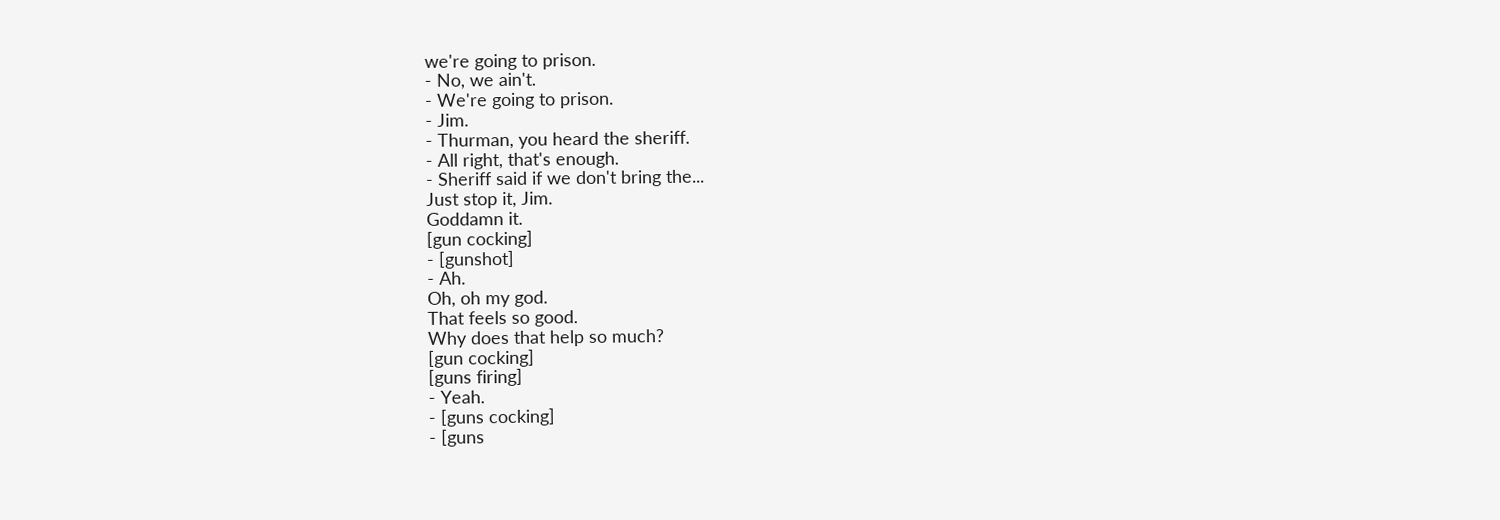we're going to prison.
- No, we ain't.
- We're going to prison.
- Jim.
- Thurman, you heard the sheriff.
- All right, that's enough.
- Sheriff said if we don't bring the...
Just stop it, Jim.
Goddamn it.
[gun cocking]
- [gunshot]
- Ah.
Oh, oh my god.
That feels so good.
Why does that help so much?
[gun cocking]
[guns firing]
- Yeah.
- [guns cocking]
- [guns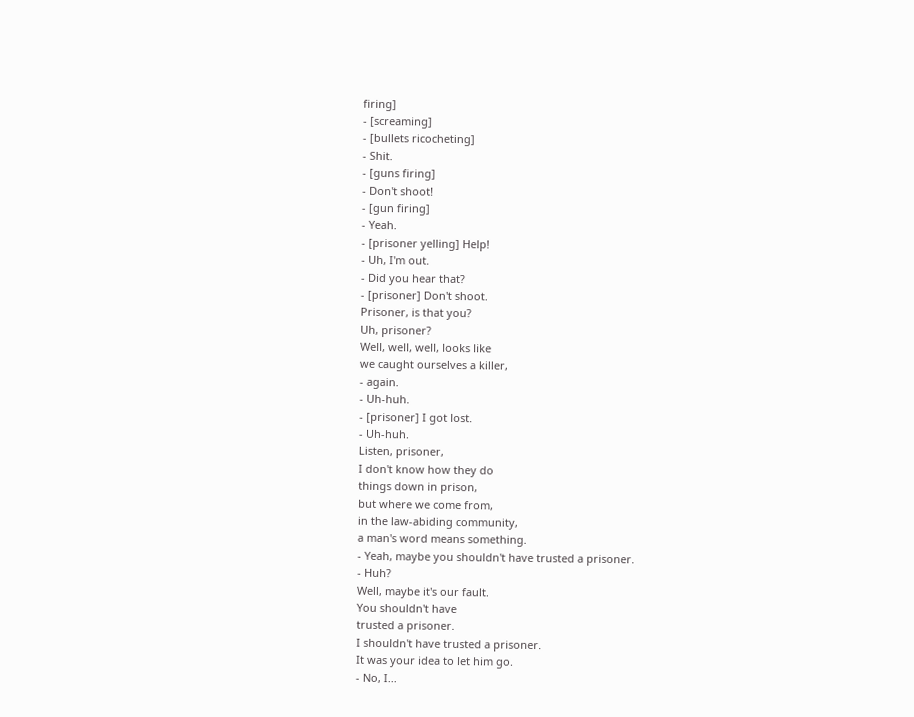firing]
- [screaming]
- [bullets ricocheting]
- Shit.
- [guns firing]
- Don't shoot!
- [gun firing]
- Yeah.
- [prisoner yelling] Help!
- Uh, I'm out.
- Did you hear that?
- [prisoner] Don't shoot.
Prisoner, is that you?
Uh, prisoner?
Well, well, well, looks like
we caught ourselves a killer,
- again.
- Uh-huh.
- [prisoner] I got lost.
- Uh-huh.
Listen, prisoner,
I don't know how they do
things down in prison,
but where we come from,
in the law-abiding community,
a man's word means something.
- Yeah, maybe you shouldn't have trusted a prisoner.
- Huh?
Well, maybe it's our fault.
You shouldn't have
trusted a prisoner.
I shouldn't have trusted a prisoner.
It was your idea to let him go.
- No, I...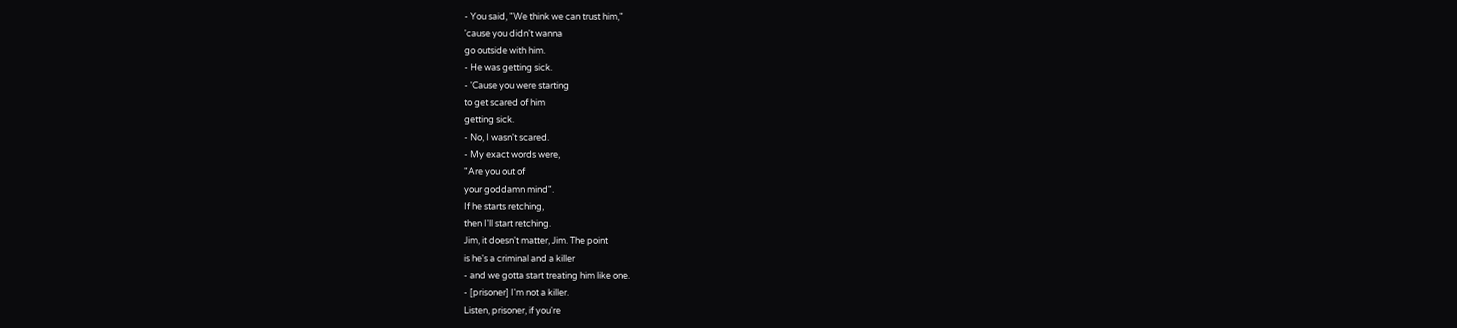- You said, "We think we can trust him,"
'cause you didn't wanna
go outside with him.
- He was getting sick.
- 'Cause you were starting
to get scared of him
getting sick.
- No, I wasn't scared.
- My exact words were,
"Are you out of
your goddamn mind".
If he starts retching,
then I'll start retching.
Jim, it doesn't matter, Jim. The point
is he's a criminal and a killer
- and we gotta start treating him like one.
- [prisoner] I'm not a killer.
Listen, prisoner, if you're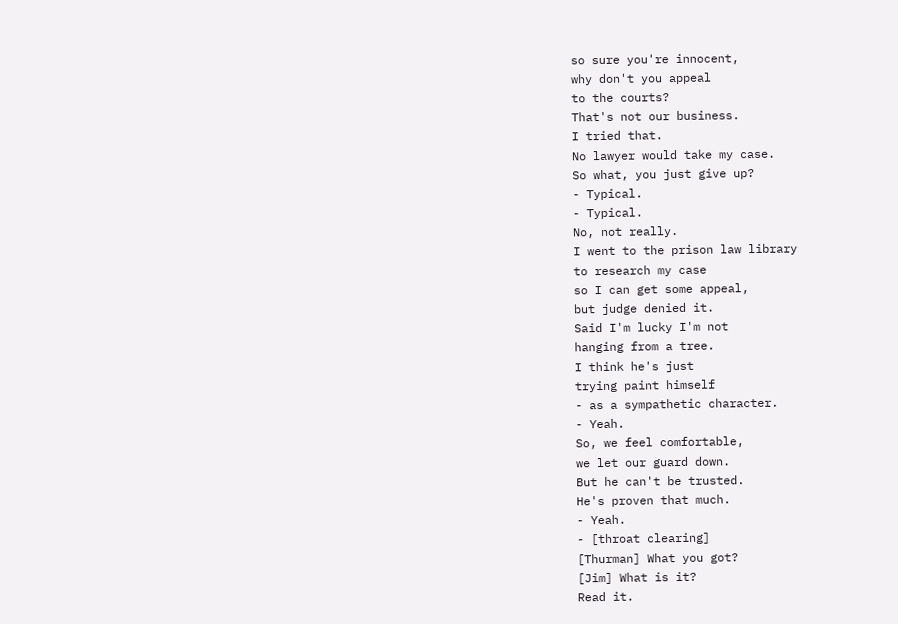so sure you're innocent,
why don't you appeal
to the courts?
That's not our business.
I tried that.
No lawyer would take my case.
So what, you just give up?
- Typical.
- Typical.
No, not really.
I went to the prison law library
to research my case
so I can get some appeal,
but judge denied it.
Said I'm lucky I'm not
hanging from a tree.
I think he's just
trying paint himself
- as a sympathetic character.
- Yeah.
So, we feel comfortable,
we let our guard down.
But he can't be trusted.
He's proven that much.
- Yeah.
- [throat clearing]
[Thurman] What you got?
[Jim] What is it?
Read it.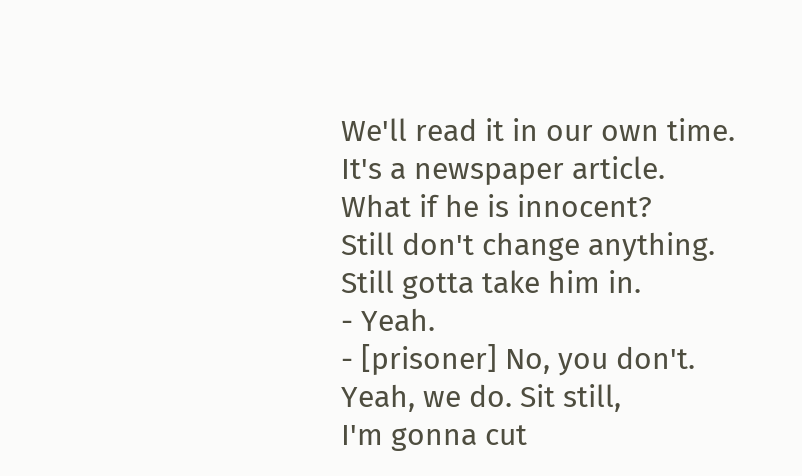We'll read it in our own time.
It's a newspaper article.
What if he is innocent?
Still don't change anything.
Still gotta take him in.
- Yeah.
- [prisoner] No, you don't.
Yeah, we do. Sit still,
I'm gonna cut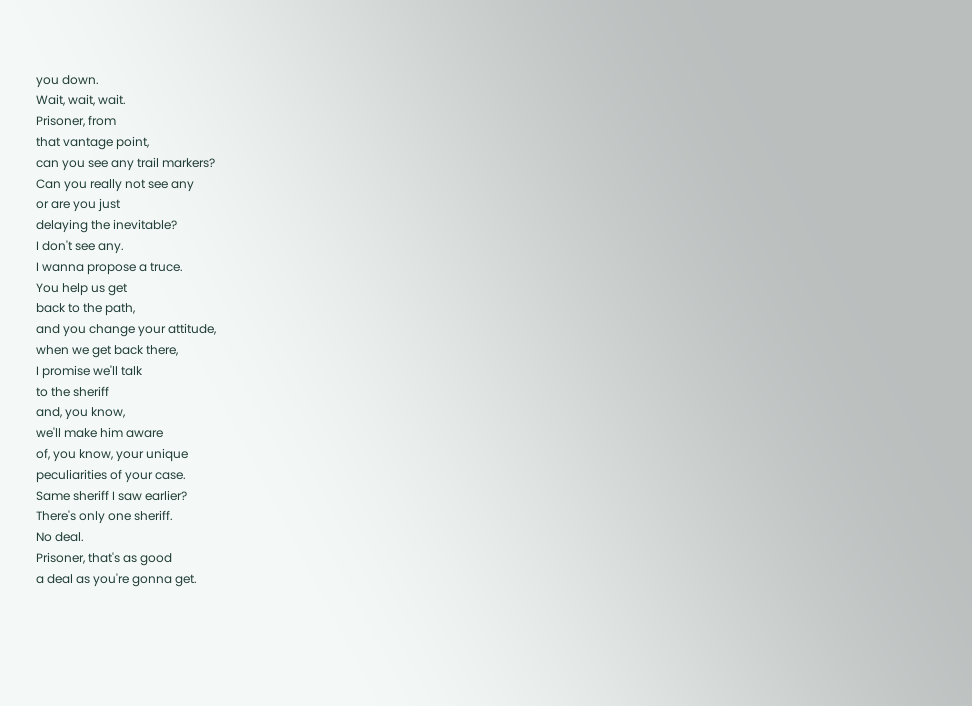you down.
Wait, wait, wait.
Prisoner, from
that vantage point,
can you see any trail markers?
Can you really not see any
or are you just
delaying the inevitable?
I don't see any.
I wanna propose a truce.
You help us get
back to the path,
and you change your attitude,
when we get back there,
I promise we'll talk
to the sheriff
and, you know,
we'll make him aware
of, you know, your unique
peculiarities of your case.
Same sheriff I saw earlier?
There's only one sheriff.
No deal.
Prisoner, that's as good
a deal as you're gonna get.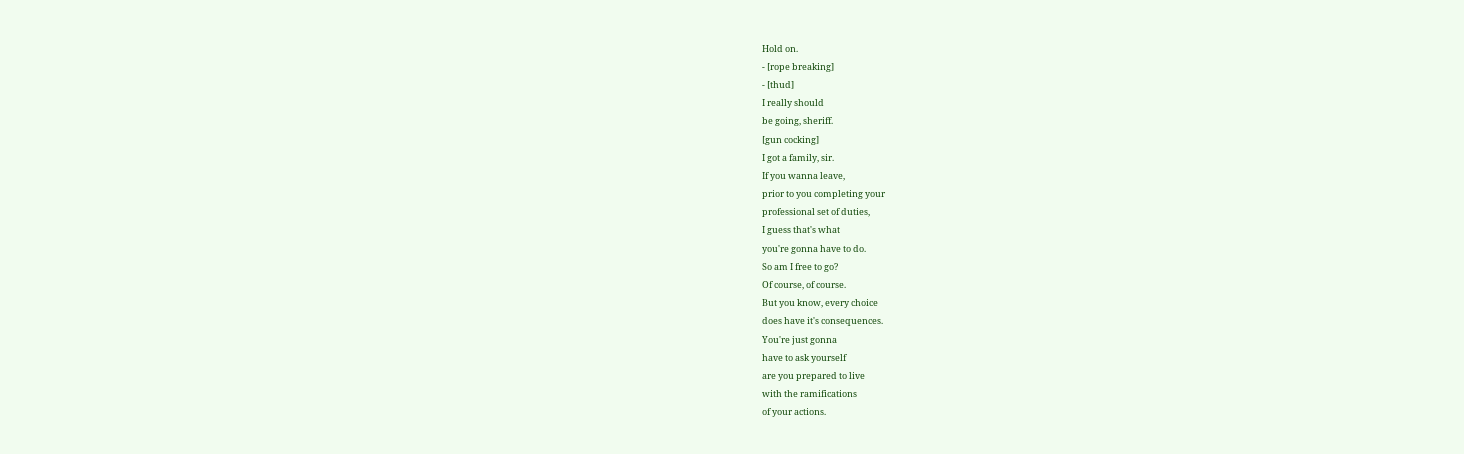Hold on.
- [rope breaking]
- [thud]
I really should
be going, sheriff.
[gun cocking]
I got a family, sir.
If you wanna leave,
prior to you completing your
professional set of duties,
I guess that's what
you're gonna have to do.
So am I free to go?
Of course, of course.
But you know, every choice
does have it's consequences.
You're just gonna
have to ask yourself
are you prepared to live
with the ramifications
of your actions.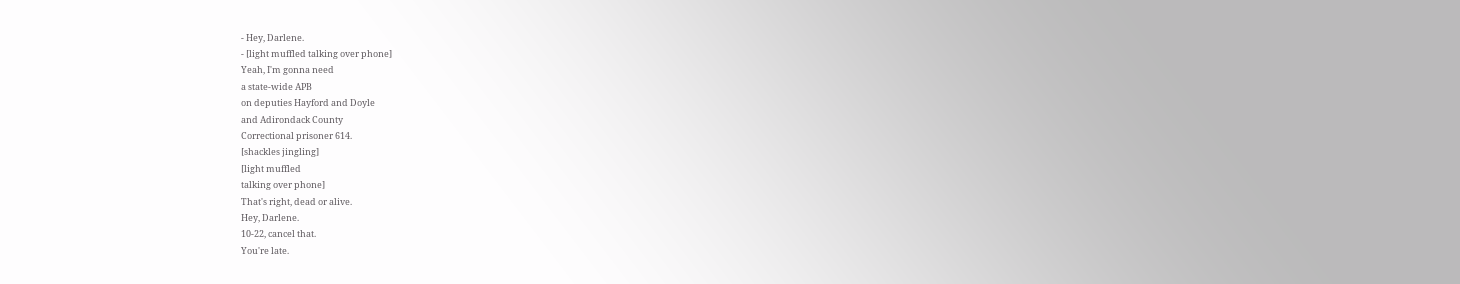- Hey, Darlene.
- [light muffled talking over phone]
Yeah, I'm gonna need
a state-wide APB
on deputies Hayford and Doyle
and Adirondack County
Correctional prisoner 614.
[shackles jingling]
[light muffled
talking over phone]
That's right, dead or alive.
Hey, Darlene.
10-22, cancel that.
You're late.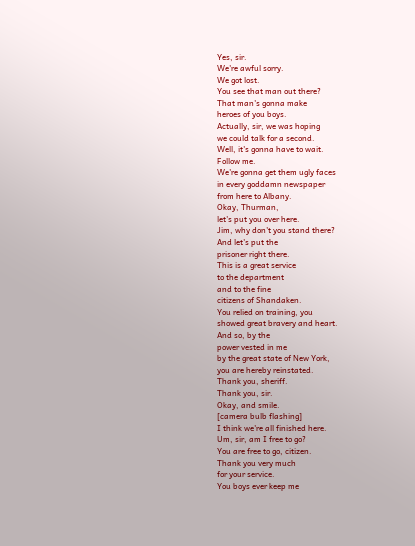Yes, sir.
We're awful sorry.
We got lost.
You see that man out there?
That man's gonna make
heroes of you boys.
Actually, sir, we was hoping
we could talk for a second.
Well, it's gonna have to wait.
Follow me.
We're gonna get them ugly faces
in every goddamn newspaper
from here to Albany.
Okay, Thurman,
let's put you over here.
Jim, why don't you stand there?
And let's put the
prisoner right there.
This is a great service
to the department
and to the fine
citizens of Shandaken.
You relied on training, you
showed great bravery and heart.
And so, by the
power vested in me
by the great state of New York,
you are hereby reinstated.
Thank you, sheriff.
Thank you, sir.
Okay, and smile.
[camera bulb flashing]
I think we're all finished here.
Um, sir, am I free to go?
You are free to go, citizen.
Thank you very much
for your service.
You boys ever keep me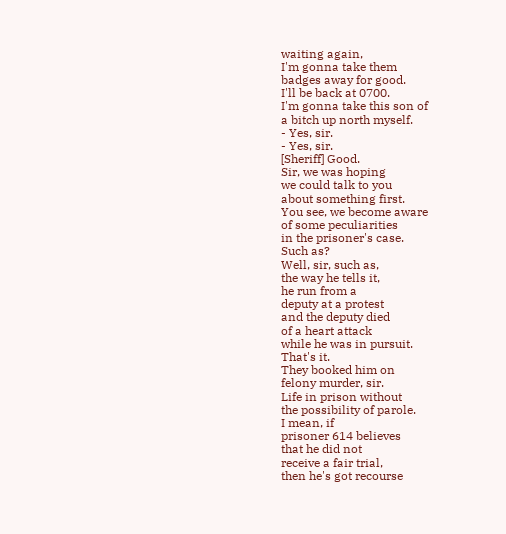waiting again,
I'm gonna take them
badges away for good.
I'll be back at 0700.
I'm gonna take this son of
a bitch up north myself.
- Yes, sir.
- Yes, sir.
[Sheriff] Good.
Sir, we was hoping
we could talk to you
about something first.
You see, we become aware
of some peculiarities
in the prisoner's case.
Such as?
Well, sir, such as,
the way he tells it,
he run from a
deputy at a protest
and the deputy died
of a heart attack
while he was in pursuit.
That's it.
They booked him on
felony murder, sir.
Life in prison without
the possibility of parole.
I mean, if
prisoner 614 believes
that he did not
receive a fair trial,
then he's got recourse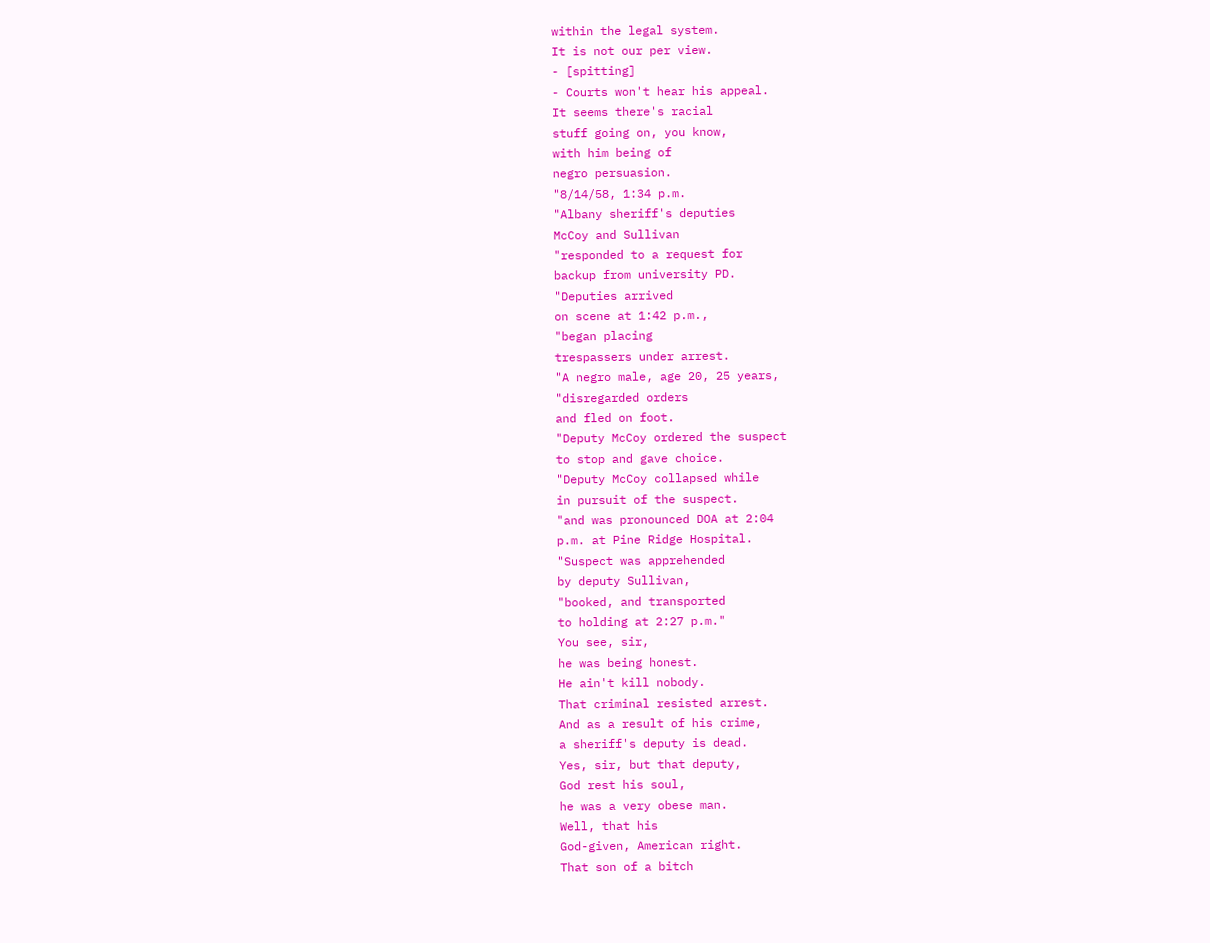within the legal system.
It is not our per view.
- [spitting]
- Courts won't hear his appeal.
It seems there's racial
stuff going on, you know,
with him being of
negro persuasion.
"8/14/58, 1:34 p.m.
"Albany sheriff's deputies
McCoy and Sullivan
"responded to a request for
backup from university PD.
"Deputies arrived
on scene at 1:42 p.m.,
"began placing
trespassers under arrest.
"A negro male, age 20, 25 years,
"disregarded orders
and fled on foot.
"Deputy McCoy ordered the suspect
to stop and gave choice.
"Deputy McCoy collapsed while
in pursuit of the suspect.
"and was pronounced DOA at 2:04
p.m. at Pine Ridge Hospital.
"Suspect was apprehended
by deputy Sullivan,
"booked, and transported
to holding at 2:27 p.m."
You see, sir,
he was being honest.
He ain't kill nobody.
That criminal resisted arrest.
And as a result of his crime,
a sheriff's deputy is dead.
Yes, sir, but that deputy,
God rest his soul,
he was a very obese man.
Well, that his
God-given, American right.
That son of a bitch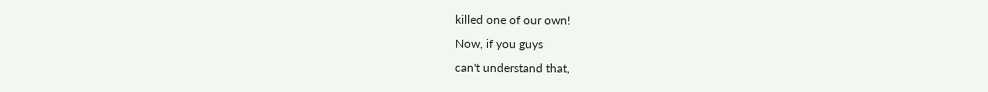killed one of our own!
Now, if you guys
can't understand that,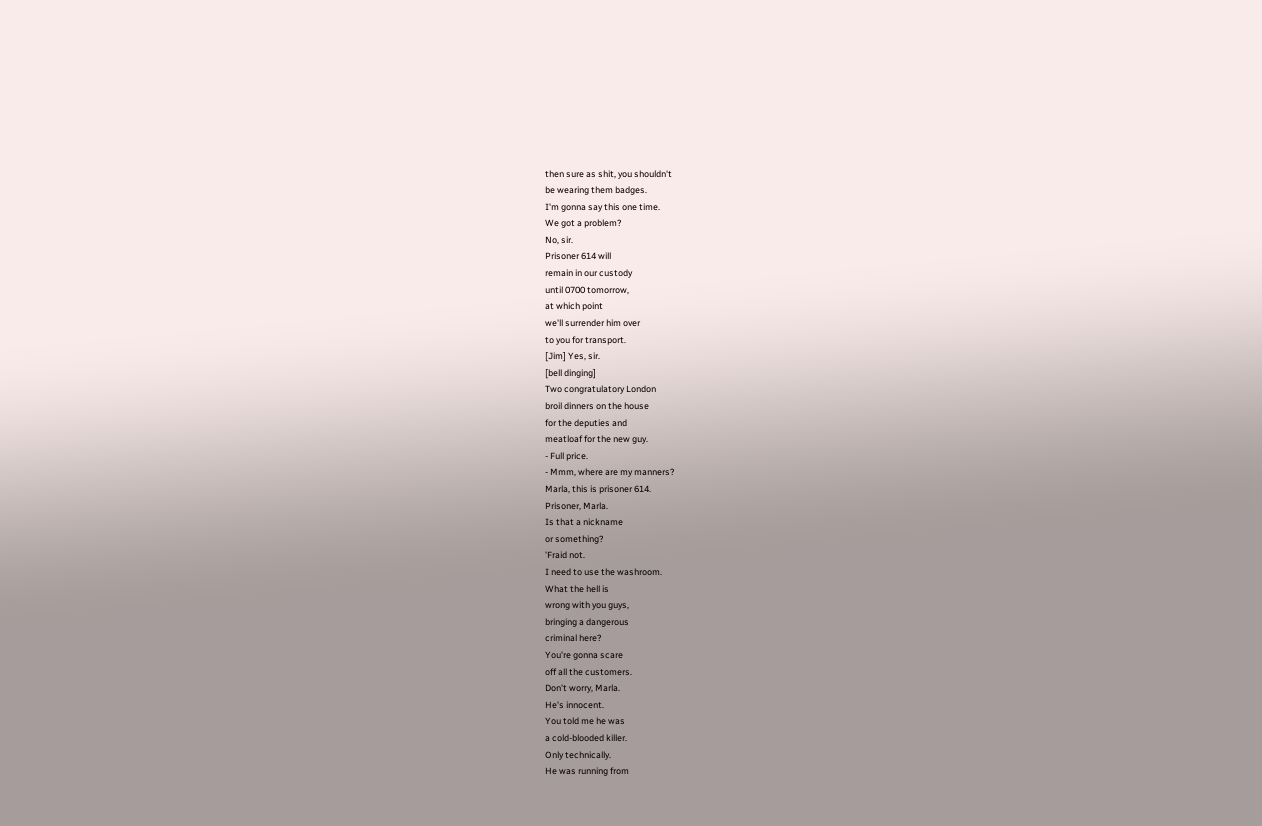then sure as shit, you shouldn't
be wearing them badges.
I'm gonna say this one time.
We got a problem?
No, sir.
Prisoner 614 will
remain in our custody
until 0700 tomorrow,
at which point
we'll surrender him over
to you for transport.
[Jim] Yes, sir.
[bell dinging]
Two congratulatory London
broil dinners on the house
for the deputies and
meatloaf for the new guy.
- Full price.
- Mmm, where are my manners?
Marla, this is prisoner 614.
Prisoner, Marla.
Is that a nickname
or something?
'Fraid not.
I need to use the washroom.
What the hell is
wrong with you guys,
bringing a dangerous
criminal here?
You're gonna scare
off all the customers.
Don't worry, Marla.
He's innocent.
You told me he was
a cold-blooded killer.
Only technically.
He was running from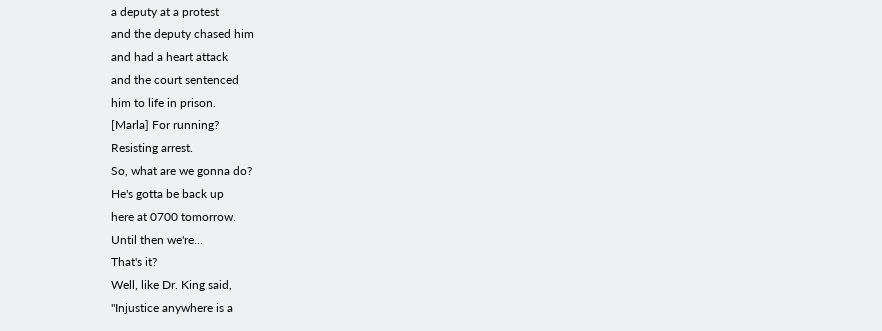a deputy at a protest
and the deputy chased him
and had a heart attack
and the court sentenced
him to life in prison.
[Marla] For running?
Resisting arrest.
So, what are we gonna do?
He's gotta be back up
here at 0700 tomorrow.
Until then we're...
That's it?
Well, like Dr. King said,
"Injustice anywhere is a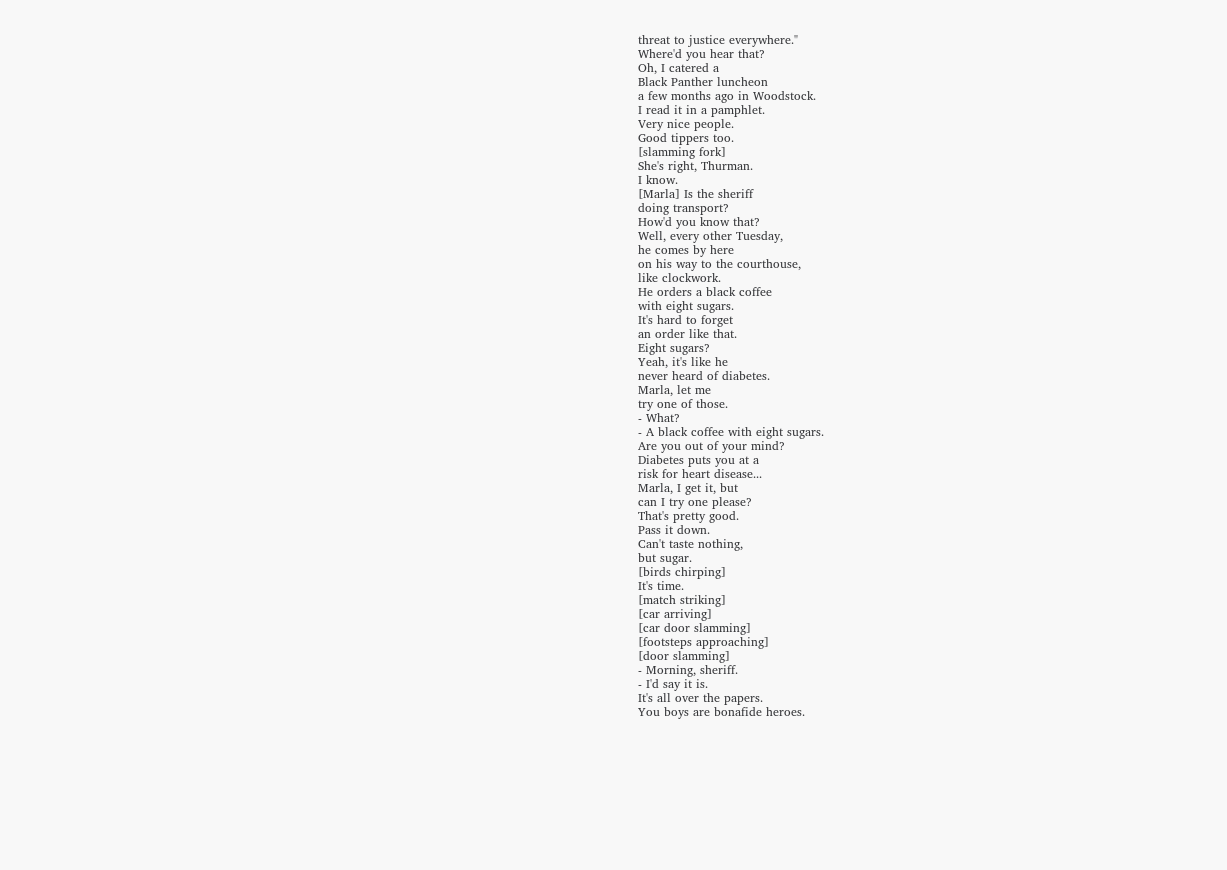threat to justice everywhere."
Where'd you hear that?
Oh, I catered a
Black Panther luncheon
a few months ago in Woodstock.
I read it in a pamphlet.
Very nice people.
Good tippers too.
[slamming fork]
She's right, Thurman.
I know.
[Marla] Is the sheriff
doing transport?
How'd you know that?
Well, every other Tuesday,
he comes by here
on his way to the courthouse,
like clockwork.
He orders a black coffee
with eight sugars.
It's hard to forget
an order like that.
Eight sugars?
Yeah, it's like he
never heard of diabetes.
Marla, let me
try one of those.
- What?
- A black coffee with eight sugars.
Are you out of your mind?
Diabetes puts you at a
risk for heart disease...
Marla, I get it, but
can I try one please?
That's pretty good.
Pass it down.
Can't taste nothing,
but sugar.
[birds chirping]
It's time.
[match striking]
[car arriving]
[car door slamming]
[footsteps approaching]
[door slamming]
- Morning, sheriff.
- I'd say it is.
It's all over the papers.
You boys are bonafide heroes.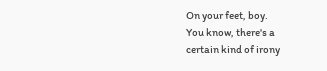On your feet, boy.
You know, there's a
certain kind of irony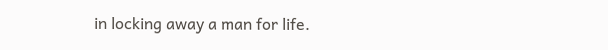in locking away a man for life.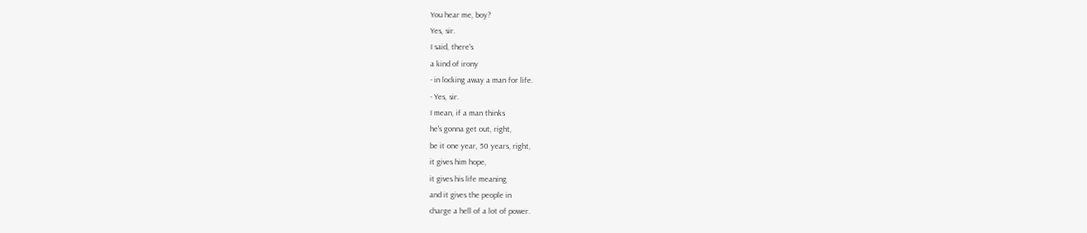You hear me, boy?
Yes, sir.
I said, there's
a kind of irony
- in locking away a man for life.
- Yes, sir.
I mean, if a man thinks
he's gonna get out, right,
be it one year, 50 years, right,
it gives him hope,
it gives his life meaning
and it gives the people in
charge a hell of a lot of power.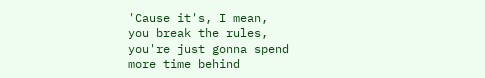'Cause it's, I mean,
you break the rules,
you're just gonna spend
more time behind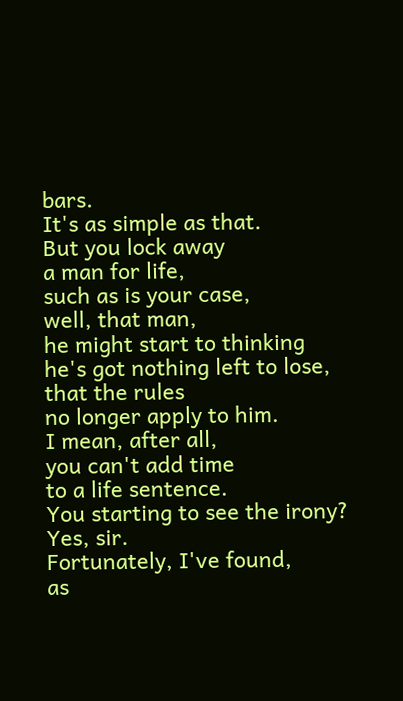bars.
It's as simple as that.
But you lock away
a man for life,
such as is your case,
well, that man,
he might start to thinking
he's got nothing left to lose,
that the rules
no longer apply to him.
I mean, after all,
you can't add time
to a life sentence.
You starting to see the irony?
Yes, sir.
Fortunately, I've found,
as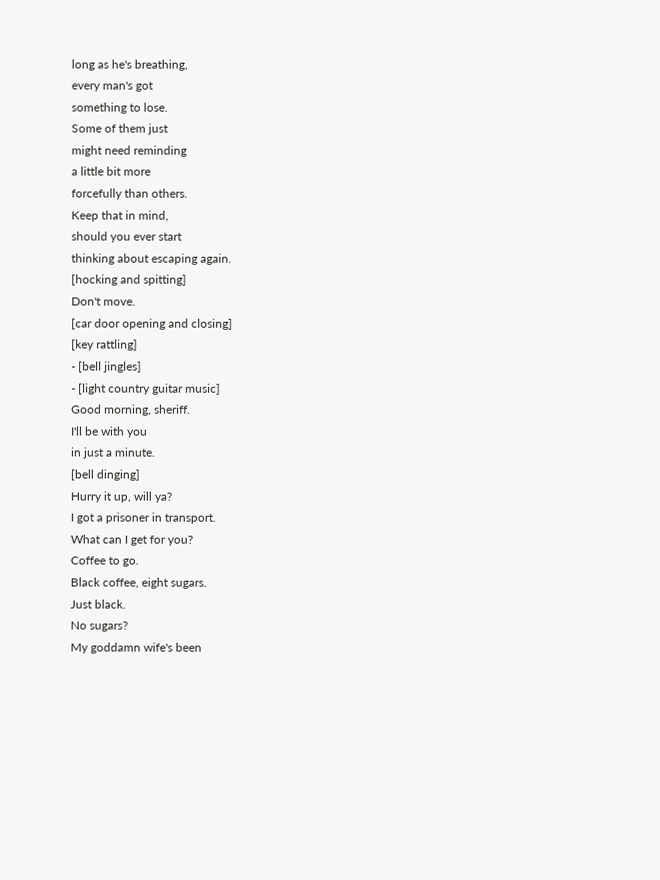long as he's breathing,
every man's got
something to lose.
Some of them just
might need reminding
a little bit more
forcefully than others.
Keep that in mind,
should you ever start
thinking about escaping again.
[hocking and spitting]
Don't move.
[car door opening and closing]
[key rattling]
- [bell jingles]
- [light country guitar music]
Good morning, sheriff.
I'll be with you
in just a minute.
[bell dinging]
Hurry it up, will ya?
I got a prisoner in transport.
What can I get for you?
Coffee to go.
Black coffee, eight sugars.
Just black.
No sugars?
My goddamn wife's been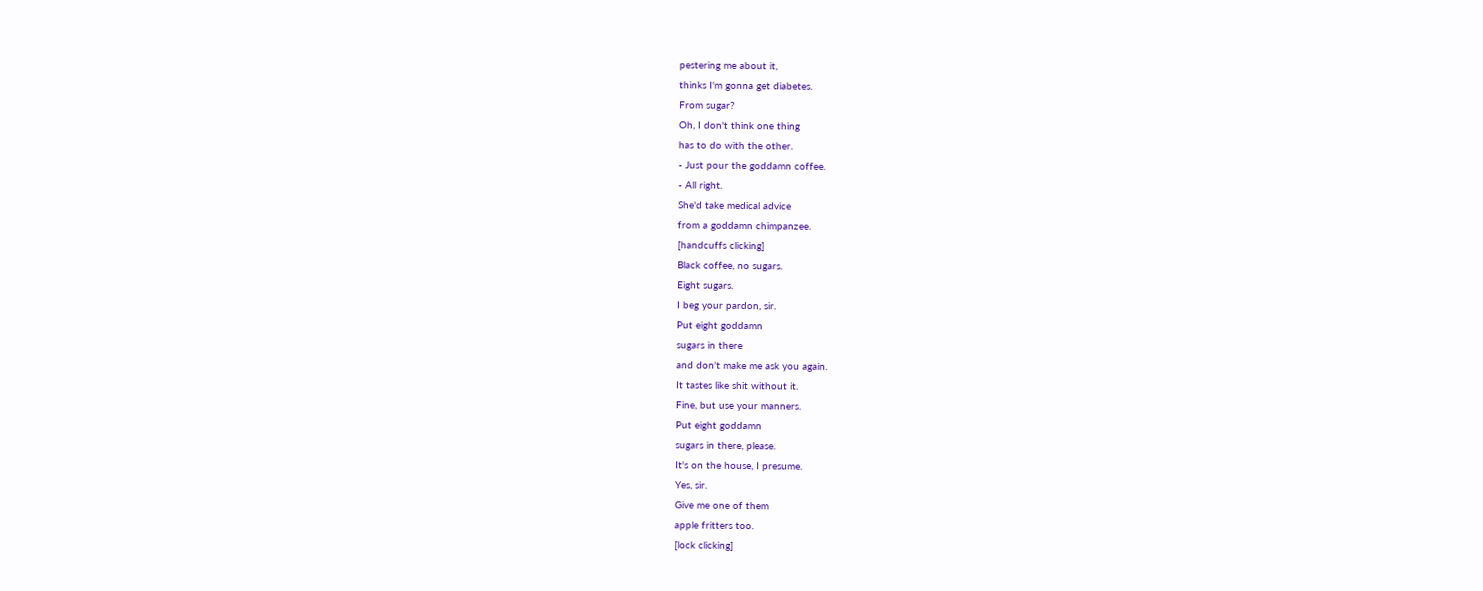pestering me about it,
thinks I'm gonna get diabetes.
From sugar?
Oh, I don't think one thing
has to do with the other.
- Just pour the goddamn coffee.
- All right.
She'd take medical advice
from a goddamn chimpanzee.
[handcuffs clicking]
Black coffee, no sugars.
Eight sugars.
I beg your pardon, sir.
Put eight goddamn
sugars in there
and don't make me ask you again.
It tastes like shit without it.
Fine, but use your manners.
Put eight goddamn
sugars in there, please.
It's on the house, I presume.
Yes, sir.
Give me one of them
apple fritters too.
[lock clicking]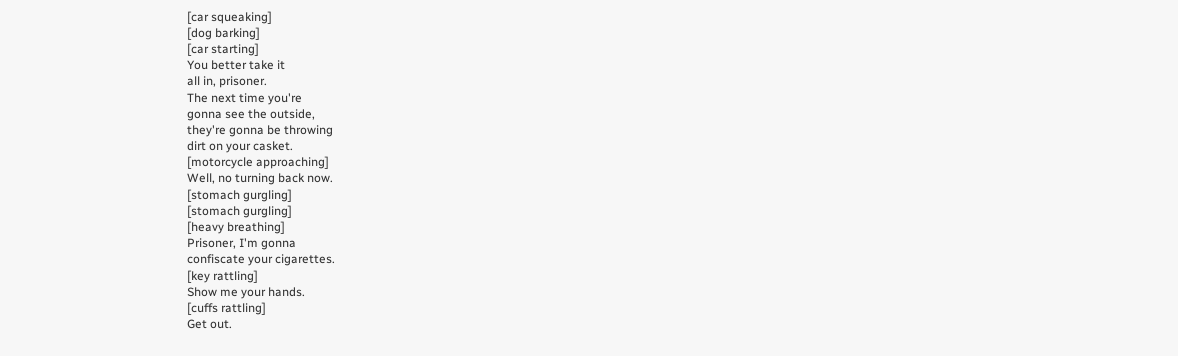[car squeaking]
[dog barking]
[car starting]
You better take it
all in, prisoner.
The next time you're
gonna see the outside,
they're gonna be throwing
dirt on your casket.
[motorcycle approaching]
Well, no turning back now.
[stomach gurgling]
[stomach gurgling]
[heavy breathing]
Prisoner, I'm gonna
confiscate your cigarettes.
[key rattling]
Show me your hands.
[cuffs rattling]
Get out.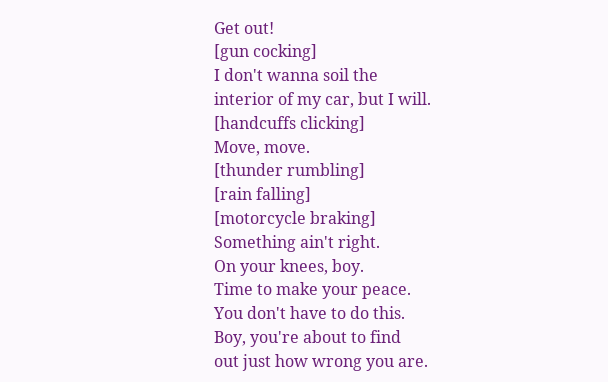Get out!
[gun cocking]
I don't wanna soil the
interior of my car, but I will.
[handcuffs clicking]
Move, move.
[thunder rumbling]
[rain falling]
[motorcycle braking]
Something ain't right.
On your knees, boy.
Time to make your peace.
You don't have to do this.
Boy, you're about to find
out just how wrong you are.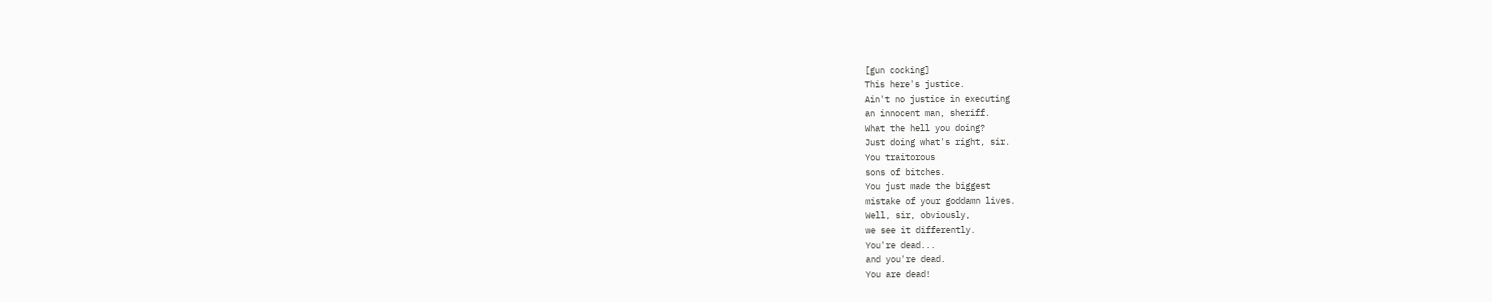[gun cocking]
This here's justice.
Ain't no justice in executing
an innocent man, sheriff.
What the hell you doing?
Just doing what's right, sir.
You traitorous
sons of bitches.
You just made the biggest
mistake of your goddamn lives.
Well, sir, obviously,
we see it differently.
You're dead...
and you're dead.
You are dead!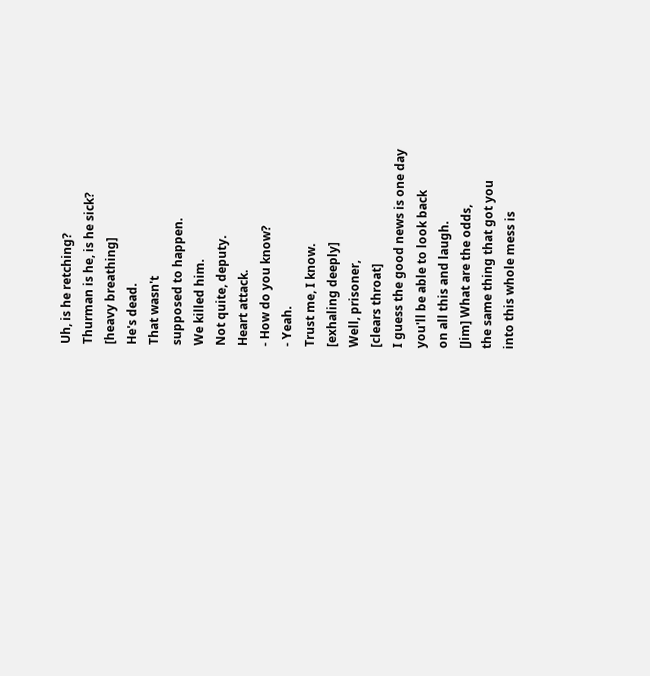Uh, is he retching?
Thurman is he, is he sick?
[heavy breathing]
He's dead.
That wasn't
supposed to happen.
We killed him.
Not quite, deputy.
Heart attack.
- How do you know?
- Yeah.
Trust me, I know.
[exhaling deeply]
Well, prisoner,
[clears throat]
I guess the good news is one day
you'll be able to look back
on all this and laugh.
[Jim] What are the odds,
the same thing that got you
into this whole mess is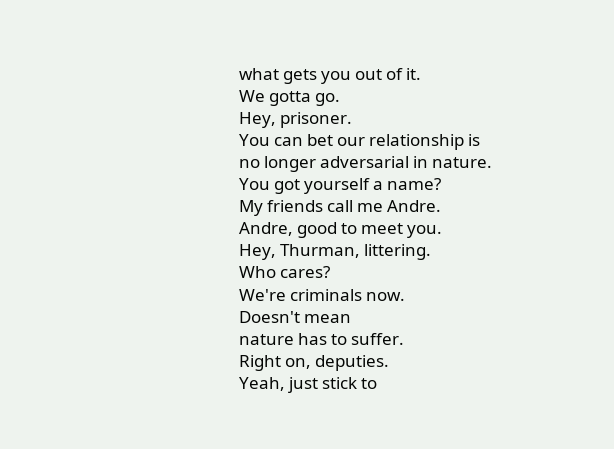what gets you out of it.
We gotta go.
Hey, prisoner.
You can bet our relationship is
no longer adversarial in nature.
You got yourself a name?
My friends call me Andre.
Andre, good to meet you.
Hey, Thurman, littering.
Who cares?
We're criminals now.
Doesn't mean
nature has to suffer.
Right on, deputies.
Yeah, just stick to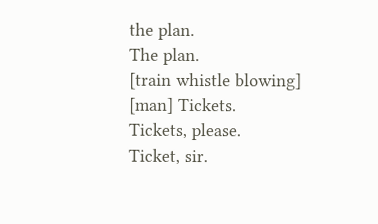the plan.
The plan.
[train whistle blowing]
[man] Tickets.
Tickets, please.
Ticket, sir.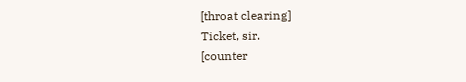[throat clearing]
Ticket, sir.
[counter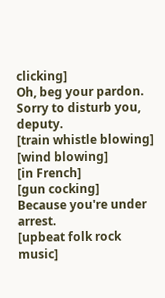clicking]
Oh, beg your pardon.
Sorry to disturb you, deputy.
[train whistle blowing]
[wind blowing]
[in French]
[gun cocking]
Because you're under arrest.
[upbeat folk rock music]